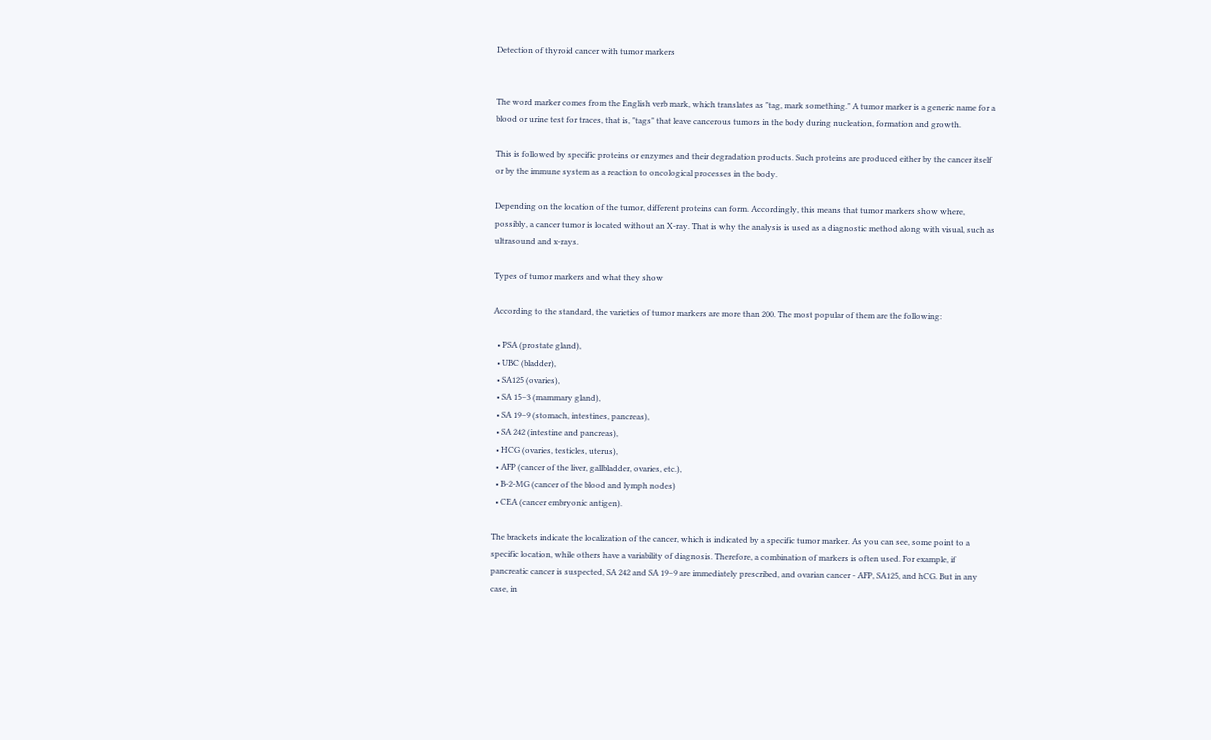Detection of thyroid cancer with tumor markers


The word marker comes from the English verb mark, which translates as "tag, mark something." A tumor marker is a generic name for a blood or urine test for traces, that is, "tags" that leave cancerous tumors in the body during nucleation, formation and growth.

This is followed by specific proteins or enzymes and their degradation products. Such proteins are produced either by the cancer itself or by the immune system as a reaction to oncological processes in the body.

Depending on the location of the tumor, different proteins can form. Accordingly, this means that tumor markers show where, possibly, a cancer tumor is located without an X-ray. That is why the analysis is used as a diagnostic method along with visual, such as ultrasound and x-rays.

Types of tumor markers and what they show

According to the standard, the varieties of tumor markers are more than 200. The most popular of them are the following:

  • PSA (prostate gland),
  • UBC (bladder),
  • SA125 (ovaries),
  • SA 15–3 (mammary gland),
  • SA 19–9 (stomach, intestines, pancreas),
  • SA 242 (intestine and pancreas),
  • HCG (ovaries, testicles, uterus),
  • AFP (cancer of the liver, gallbladder, ovaries, etc.),
  • B-2-MG (cancer of the blood and lymph nodes)
  • CEA (cancer embryonic antigen).

The brackets indicate the localization of the cancer, which is indicated by a specific tumor marker. As you can see, some point to a specific location, while others have a variability of diagnosis. Therefore, a combination of markers is often used. For example, if pancreatic cancer is suspected, SA 242 and SA 19–9 are immediately prescribed, and ovarian cancer - AFP, SA125, and hCG. But in any case, in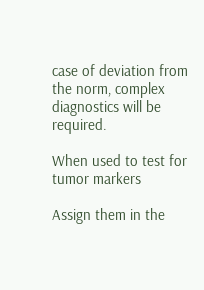case of deviation from the norm, complex diagnostics will be required.

When used to test for tumor markers

Assign them in the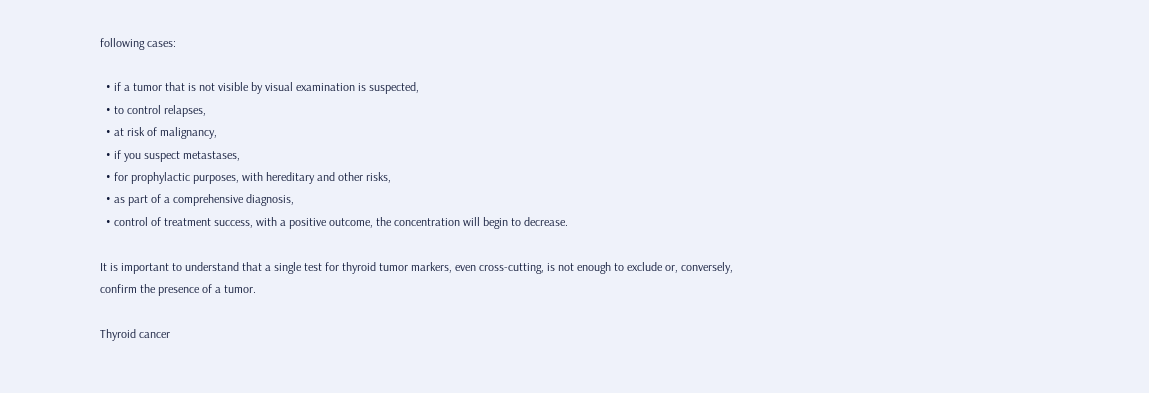following cases:

  • if a tumor that is not visible by visual examination is suspected,
  • to control relapses,
  • at risk of malignancy,
  • if you suspect metastases,
  • for prophylactic purposes, with hereditary and other risks,
  • as part of a comprehensive diagnosis,
  • control of treatment success, with a positive outcome, the concentration will begin to decrease.

It is important to understand that a single test for thyroid tumor markers, even cross-cutting, is not enough to exclude or, conversely, confirm the presence of a tumor.

Thyroid cancer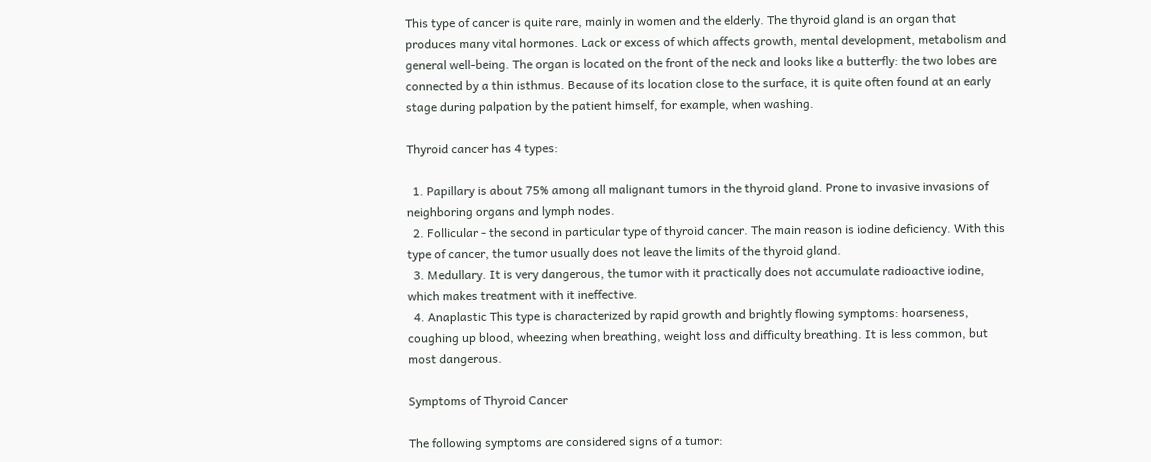This type of cancer is quite rare, mainly in women and the elderly. The thyroid gland is an organ that produces many vital hormones. Lack or excess of which affects growth, mental development, metabolism and general well-being. The organ is located on the front of the neck and looks like a butterfly: the two lobes are connected by a thin isthmus. Because of its location close to the surface, it is quite often found at an early stage during palpation by the patient himself, for example, when washing.

Thyroid cancer has 4 types:

  1. Papillary is about 75% among all malignant tumors in the thyroid gland. Prone to invasive invasions of neighboring organs and lymph nodes.
  2. Follicular - the second in particular type of thyroid cancer. The main reason is iodine deficiency. With this type of cancer, the tumor usually does not leave the limits of the thyroid gland.
  3. Medullary. It is very dangerous, the tumor with it practically does not accumulate radioactive iodine, which makes treatment with it ineffective.
  4. Anaplastic This type is characterized by rapid growth and brightly flowing symptoms: hoarseness, coughing up blood, wheezing when breathing, weight loss and difficulty breathing. It is less common, but most dangerous.

Symptoms of Thyroid Cancer

The following symptoms are considered signs of a tumor: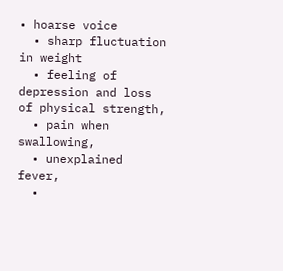• hoarse voice
  • sharp fluctuation in weight
  • feeling of depression and loss of physical strength,
  • pain when swallowing,
  • unexplained fever,
  •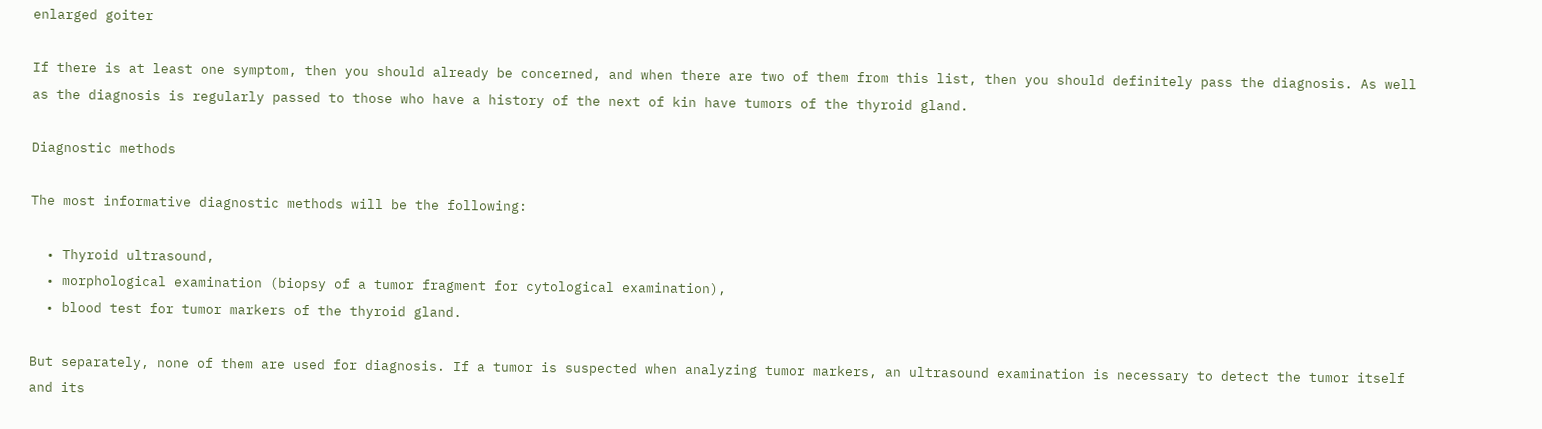enlarged goiter

If there is at least one symptom, then you should already be concerned, and when there are two of them from this list, then you should definitely pass the diagnosis. As well as the diagnosis is regularly passed to those who have a history of the next of kin have tumors of the thyroid gland.

Diagnostic methods

The most informative diagnostic methods will be the following:

  • Thyroid ultrasound,
  • morphological examination (biopsy of a tumor fragment for cytological examination),
  • blood test for tumor markers of the thyroid gland.

But separately, none of them are used for diagnosis. If a tumor is suspected when analyzing tumor markers, an ultrasound examination is necessary to detect the tumor itself and its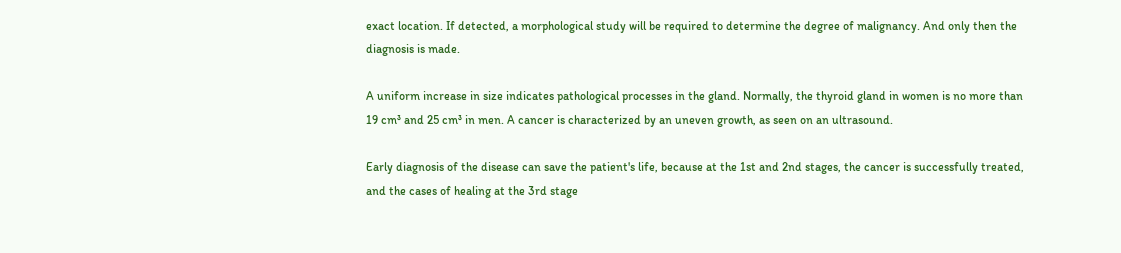exact location. If detected, a morphological study will be required to determine the degree of malignancy. And only then the diagnosis is made.

A uniform increase in size indicates pathological processes in the gland. Normally, the thyroid gland in women is no more than 19 cm³ and 25 cm³ in men. A cancer is characterized by an uneven growth, as seen on an ultrasound.

Early diagnosis of the disease can save the patient's life, because at the 1st and 2nd stages, the cancer is successfully treated, and the cases of healing at the 3rd stage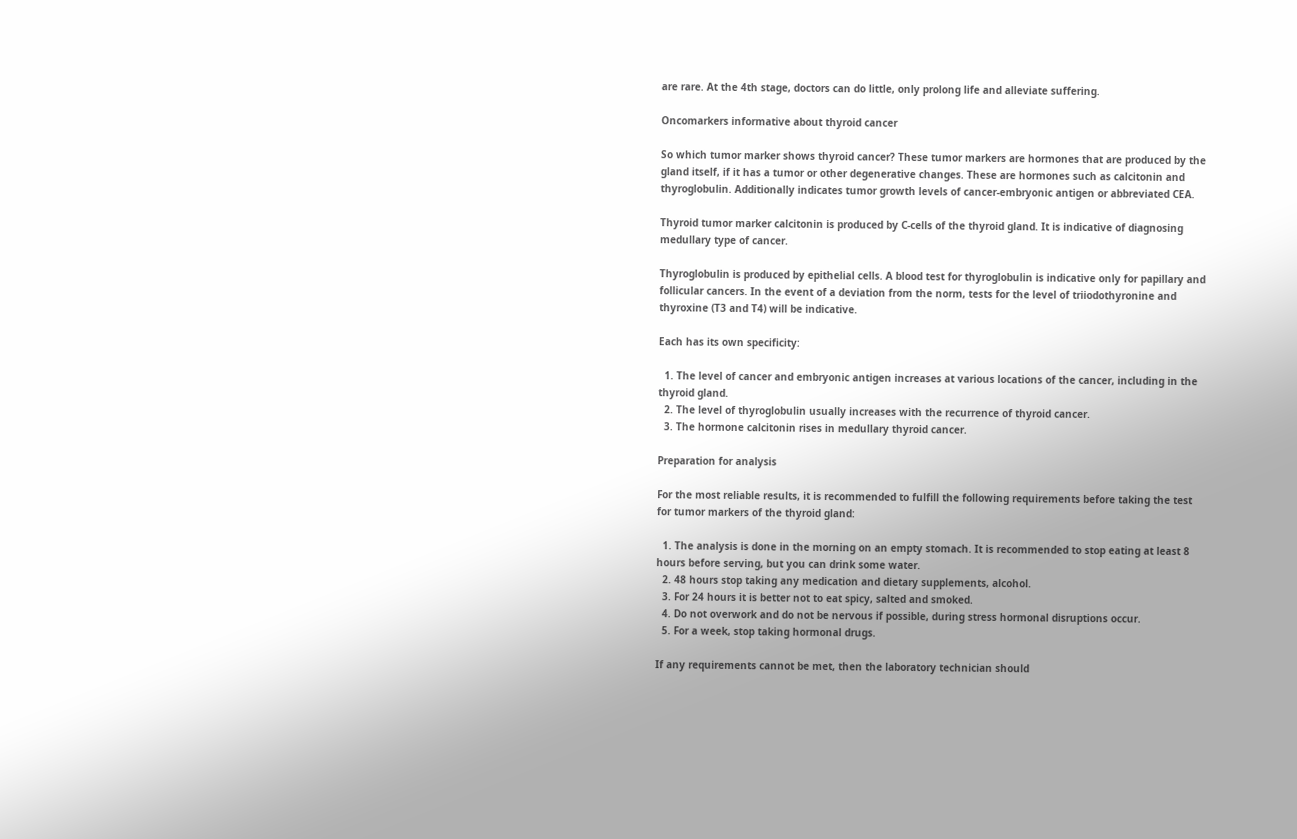are rare. At the 4th stage, doctors can do little, only prolong life and alleviate suffering.

Oncomarkers informative about thyroid cancer

So which tumor marker shows thyroid cancer? These tumor markers are hormones that are produced by the gland itself, if it has a tumor or other degenerative changes. These are hormones such as calcitonin and thyroglobulin. Additionally indicates tumor growth levels of cancer-embryonic antigen or abbreviated CEA.

Thyroid tumor marker calcitonin is produced by C-cells of the thyroid gland. It is indicative of diagnosing medullary type of cancer.

Thyroglobulin is produced by epithelial cells. A blood test for thyroglobulin is indicative only for papillary and follicular cancers. In the event of a deviation from the norm, tests for the level of triiodothyronine and thyroxine (T3 and T4) will be indicative.

Each has its own specificity:

  1. The level of cancer and embryonic antigen increases at various locations of the cancer, including in the thyroid gland.
  2. The level of thyroglobulin usually increases with the recurrence of thyroid cancer.
  3. The hormone calcitonin rises in medullary thyroid cancer.

Preparation for analysis

For the most reliable results, it is recommended to fulfill the following requirements before taking the test for tumor markers of the thyroid gland:

  1. The analysis is done in the morning on an empty stomach. It is recommended to stop eating at least 8 hours before serving, but you can drink some water.
  2. 48 hours stop taking any medication and dietary supplements, alcohol.
  3. For 24 hours it is better not to eat spicy, salted and smoked.
  4. Do not overwork and do not be nervous if possible, during stress hormonal disruptions occur.
  5. For a week, stop taking hormonal drugs.

If any requirements cannot be met, then the laboratory technician should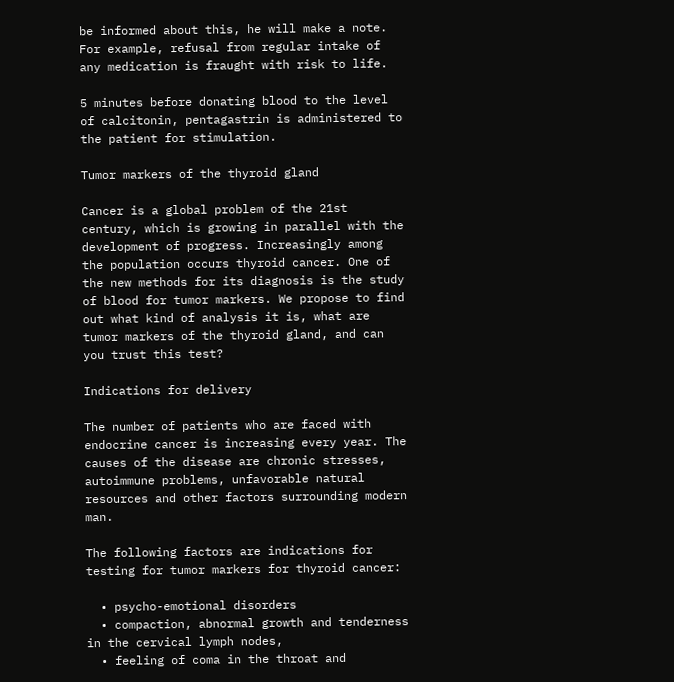be informed about this, he will make a note. For example, refusal from regular intake of any medication is fraught with risk to life.

5 minutes before donating blood to the level of calcitonin, pentagastrin is administered to the patient for stimulation.

Tumor markers of the thyroid gland

Cancer is a global problem of the 21st century, which is growing in parallel with the development of progress. Increasingly among the population occurs thyroid cancer. One of the new methods for its diagnosis is the study of blood for tumor markers. We propose to find out what kind of analysis it is, what are tumor markers of the thyroid gland, and can you trust this test?

Indications for delivery

The number of patients who are faced with endocrine cancer is increasing every year. The causes of the disease are chronic stresses, autoimmune problems, unfavorable natural resources and other factors surrounding modern man.

The following factors are indications for testing for tumor markers for thyroid cancer:

  • psycho-emotional disorders
  • compaction, abnormal growth and tenderness in the cervical lymph nodes,
  • feeling of coma in the throat and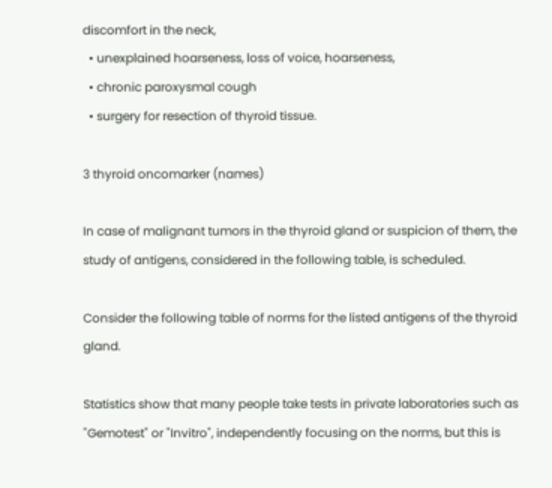discomfort in the neck,
  • unexplained hoarseness, loss of voice, hoarseness,
  • chronic paroxysmal cough
  • surgery for resection of thyroid tissue.

3 thyroid oncomarker (names)

In case of malignant tumors in the thyroid gland or suspicion of them, the study of antigens, considered in the following table, is scheduled.

Consider the following table of norms for the listed antigens of the thyroid gland.

Statistics show that many people take tests in private laboratories such as "Gemotest" or "Invitro", independently focusing on the norms, but this is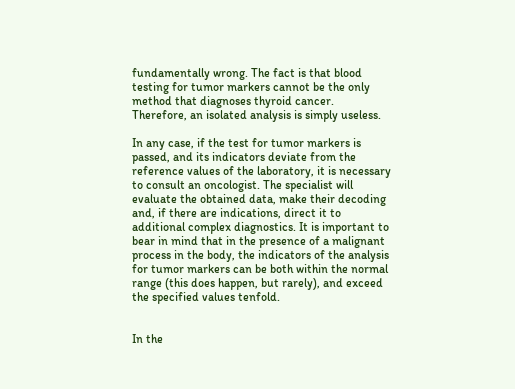fundamentally wrong. The fact is that blood testing for tumor markers cannot be the only method that diagnoses thyroid cancer. Therefore, an isolated analysis is simply useless.

In any case, if the test for tumor markers is passed, and its indicators deviate from the reference values of the laboratory, it is necessary to consult an oncologist. The specialist will evaluate the obtained data, make their decoding and, if there are indications, direct it to additional complex diagnostics. It is important to bear in mind that in the presence of a malignant process in the body, the indicators of the analysis for tumor markers can be both within the normal range (this does happen, but rarely), and exceed the specified values tenfold.


In the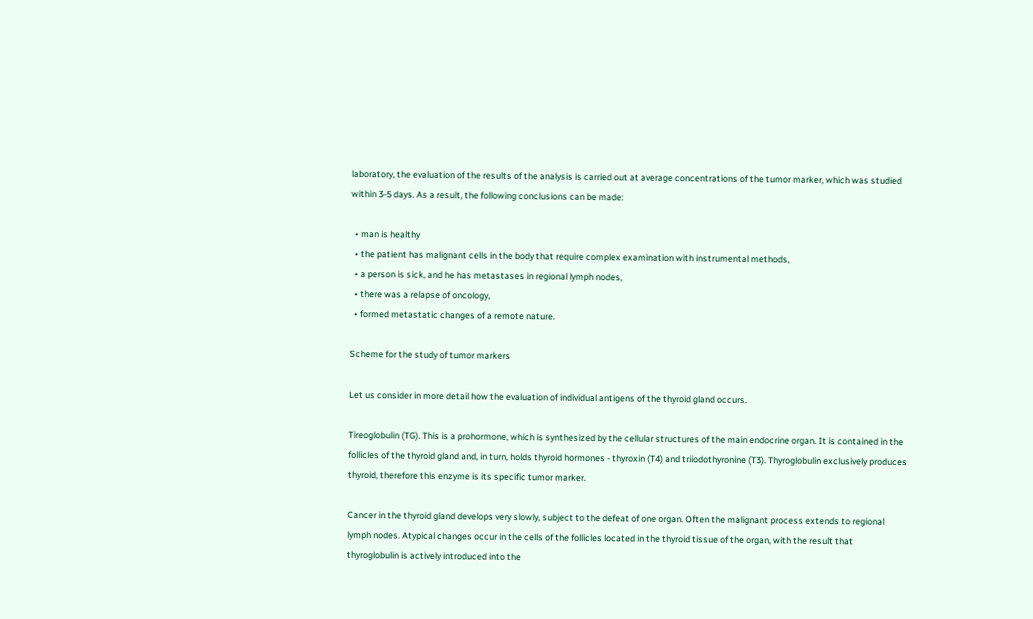laboratory, the evaluation of the results of the analysis is carried out at average concentrations of the tumor marker, which was studied within 3-5 days. As a result, the following conclusions can be made:

  • man is healthy
  • the patient has malignant cells in the body that require complex examination with instrumental methods,
  • a person is sick, and he has metastases in regional lymph nodes,
  • there was a relapse of oncology,
  • formed metastatic changes of a remote nature.

Scheme for the study of tumor markers

Let us consider in more detail how the evaluation of individual antigens of the thyroid gland occurs.

Tireoglobulin (TG). This is a prohormone, which is synthesized by the cellular structures of the main endocrine organ. It is contained in the follicles of the thyroid gland and, in turn, holds thyroid hormones - thyroxin (T4) and triiodothyronine (T3). Thyroglobulin exclusively produces thyroid, therefore this enzyme is its specific tumor marker.

Cancer in the thyroid gland develops very slowly, subject to the defeat of one organ. Often the malignant process extends to regional lymph nodes. Atypical changes occur in the cells of the follicles located in the thyroid tissue of the organ, with the result that thyroglobulin is actively introduced into the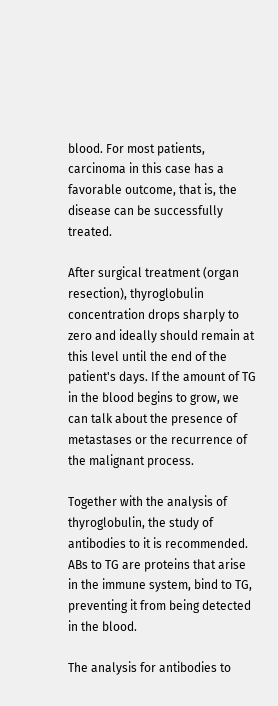blood. For most patients, carcinoma in this case has a favorable outcome, that is, the disease can be successfully treated.

After surgical treatment (organ resection), thyroglobulin concentration drops sharply to zero and ideally should remain at this level until the end of the patient's days. If the amount of TG in the blood begins to grow, we can talk about the presence of metastases or the recurrence of the malignant process.

Together with the analysis of thyroglobulin, the study of antibodies to it is recommended. ABs to TG are proteins that arise in the immune system, bind to TG, preventing it from being detected in the blood.

The analysis for antibodies to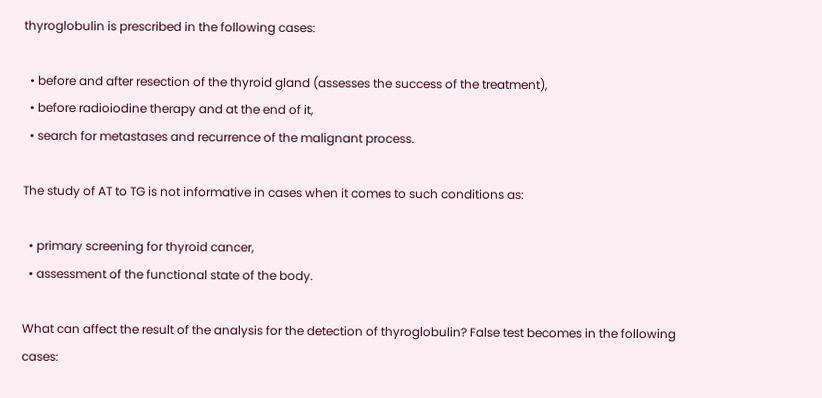thyroglobulin is prescribed in the following cases:

  • before and after resection of the thyroid gland (assesses the success of the treatment),
  • before radioiodine therapy and at the end of it,
  • search for metastases and recurrence of the malignant process.

The study of AT to TG is not informative in cases when it comes to such conditions as:

  • primary screening for thyroid cancer,
  • assessment of the functional state of the body.

What can affect the result of the analysis for the detection of thyroglobulin? False test becomes in the following cases: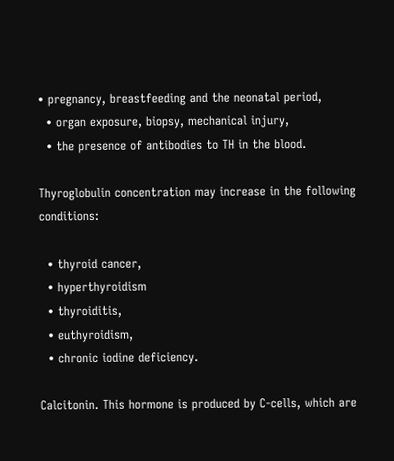• pregnancy, breastfeeding and the neonatal period,
  • organ exposure, biopsy, mechanical injury,
  • the presence of antibodies to TH in the blood.

Thyroglobulin concentration may increase in the following conditions:

  • thyroid cancer,
  • hyperthyroidism
  • thyroiditis,
  • euthyroidism,
  • chronic iodine deficiency.

Calcitonin. This hormone is produced by C-cells, which are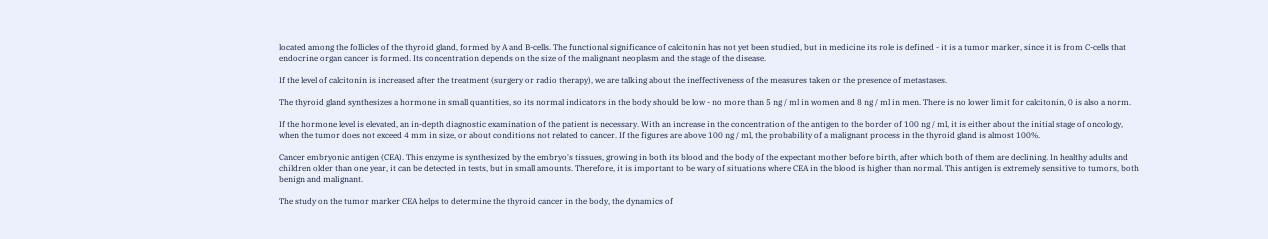located among the follicles of the thyroid gland, formed by A and B-cells. The functional significance of calcitonin has not yet been studied, but in medicine its role is defined - it is a tumor marker, since it is from C-cells that endocrine organ cancer is formed. Its concentration depends on the size of the malignant neoplasm and the stage of the disease.

If the level of calcitonin is increased after the treatment (surgery or radio therapy), we are talking about the ineffectiveness of the measures taken or the presence of metastases.

The thyroid gland synthesizes a hormone in small quantities, so its normal indicators in the body should be low - no more than 5 ng / ml in women and 8 ng / ml in men. There is no lower limit for calcitonin, 0 is also a norm.

If the hormone level is elevated, an in-depth diagnostic examination of the patient is necessary. With an increase in the concentration of the antigen to the border of 100 ng / ml, it is either about the initial stage of oncology, when the tumor does not exceed 4 mm in size, or about conditions not related to cancer. If the figures are above 100 ng / ml, the probability of a malignant process in the thyroid gland is almost 100%.

Cancer embryonic antigen (CEA). This enzyme is synthesized by the embryo's tissues, growing in both its blood and the body of the expectant mother before birth, after which both of them are declining. In healthy adults and children older than one year, it can be detected in tests, but in small amounts. Therefore, it is important to be wary of situations where CEA in the blood is higher than normal. This antigen is extremely sensitive to tumors, both benign and malignant.

The study on the tumor marker CEA helps to determine the thyroid cancer in the body, the dynamics of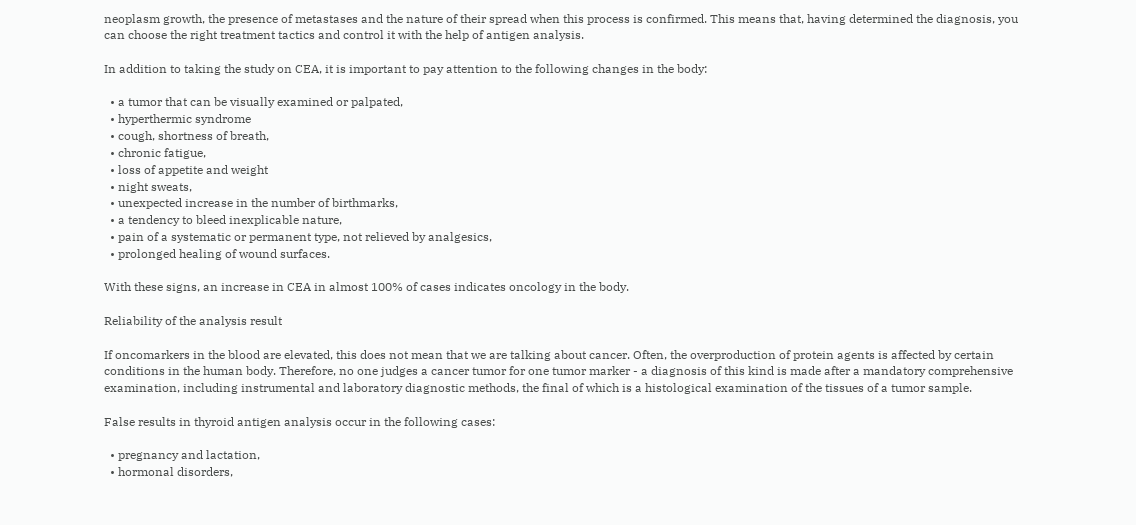neoplasm growth, the presence of metastases and the nature of their spread when this process is confirmed. This means that, having determined the diagnosis, you can choose the right treatment tactics and control it with the help of antigen analysis.

In addition to taking the study on CEA, it is important to pay attention to the following changes in the body:

  • a tumor that can be visually examined or palpated,
  • hyperthermic syndrome
  • cough, shortness of breath,
  • chronic fatigue,
  • loss of appetite and weight
  • night sweats,
  • unexpected increase in the number of birthmarks,
  • a tendency to bleed inexplicable nature,
  • pain of a systematic or permanent type, not relieved by analgesics,
  • prolonged healing of wound surfaces.

With these signs, an increase in CEA in almost 100% of cases indicates oncology in the body.

Reliability of the analysis result

If oncomarkers in the blood are elevated, this does not mean that we are talking about cancer. Often, the overproduction of protein agents is affected by certain conditions in the human body. Therefore, no one judges a cancer tumor for one tumor marker - a diagnosis of this kind is made after a mandatory comprehensive examination, including instrumental and laboratory diagnostic methods, the final of which is a histological examination of the tissues of a tumor sample.

False results in thyroid antigen analysis occur in the following cases:

  • pregnancy and lactation,
  • hormonal disorders,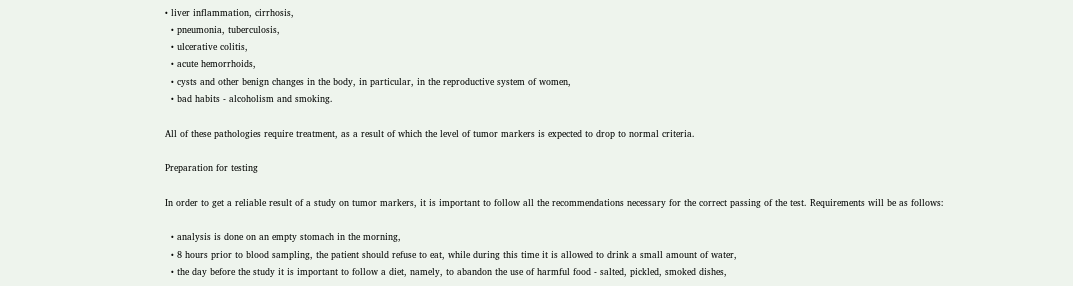• liver inflammation, cirrhosis,
  • pneumonia, tuberculosis,
  • ulcerative colitis,
  • acute hemorrhoids,
  • cysts and other benign changes in the body, in particular, in the reproductive system of women,
  • bad habits - alcoholism and smoking.

All of these pathologies require treatment, as a result of which the level of tumor markers is expected to drop to normal criteria.

Preparation for testing

In order to get a reliable result of a study on tumor markers, it is important to follow all the recommendations necessary for the correct passing of the test. Requirements will be as follows:

  • analysis is done on an empty stomach in the morning,
  • 8 hours prior to blood sampling, the patient should refuse to eat, while during this time it is allowed to drink a small amount of water,
  • the day before the study it is important to follow a diet, namely, to abandon the use of harmful food - salted, pickled, smoked dishes,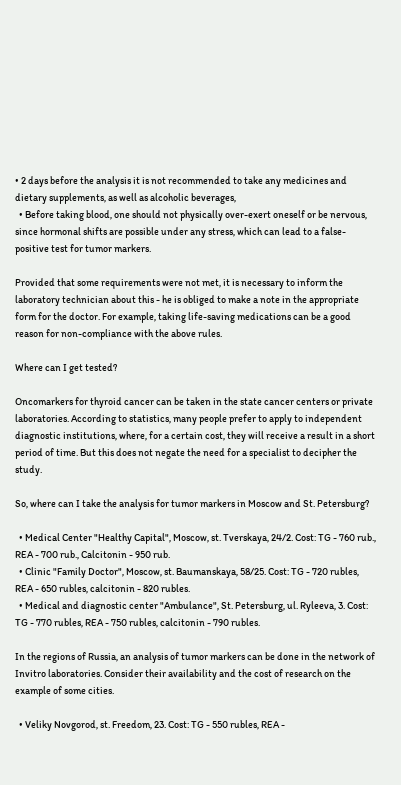• 2 days before the analysis it is not recommended to take any medicines and dietary supplements, as well as alcoholic beverages,
  • Before taking blood, one should not physically over-exert oneself or be nervous, since hormonal shifts are possible under any stress, which can lead to a false-positive test for tumor markers.

Provided that some requirements were not met, it is necessary to inform the laboratory technician about this - he is obliged to make a note in the appropriate form for the doctor. For example, taking life-saving medications can be a good reason for non-compliance with the above rules.

Where can I get tested?

Oncomarkers for thyroid cancer can be taken in the state cancer centers or private laboratories. According to statistics, many people prefer to apply to independent diagnostic institutions, where, for a certain cost, they will receive a result in a short period of time. But this does not negate the need for a specialist to decipher the study.

So, where can I take the analysis for tumor markers in Moscow and St. Petersburg?

  • Medical Center "Healthy Capital", Moscow, st. Tverskaya, 24/2. Cost: TG - 760 rub., REA - 700 rub., Calcitonin - 950 rub.
  • Clinic "Family Doctor", Moscow, st. Baumanskaya, 58/25. Cost: TG - 720 rubles, REA - 650 rubles, calcitonin - 820 rubles.
  • Medical and diagnostic center "Ambulance", St. Petersburg, ul. Ryleeva, 3. Cost: TG - 770 rubles, REA - 750 rubles, calcitonin - 790 rubles.

In the regions of Russia, an analysis of tumor markers can be done in the network of Invitro laboratories. Consider their availability and the cost of research on the example of some cities.

  • Veliky Novgorod, st. Freedom, 23. Cost: TG - 550 rubles, REA -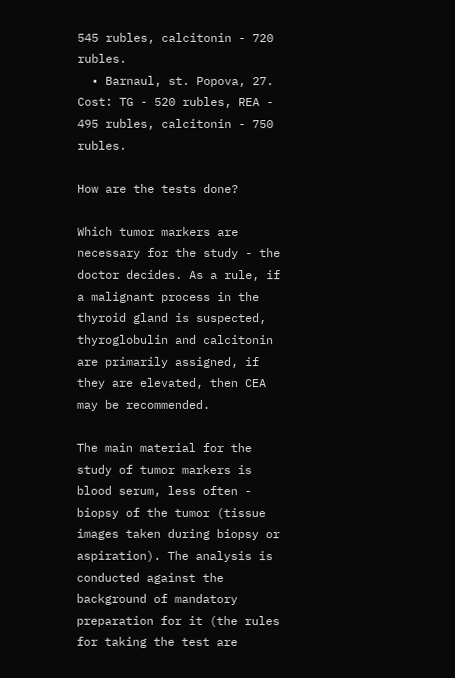545 rubles, calcitonin - 720 rubles.
  • Barnaul, st. Popova, 27. Cost: TG - 520 rubles, REA - 495 rubles, calcitonin - 750 rubles.

How are the tests done?

Which tumor markers are necessary for the study - the doctor decides. As a rule, if a malignant process in the thyroid gland is suspected, thyroglobulin and calcitonin are primarily assigned, if they are elevated, then CEA may be recommended.

The main material for the study of tumor markers is blood serum, less often - biopsy of the tumor (tissue images taken during biopsy or aspiration). The analysis is conducted against the background of mandatory preparation for it (the rules for taking the test are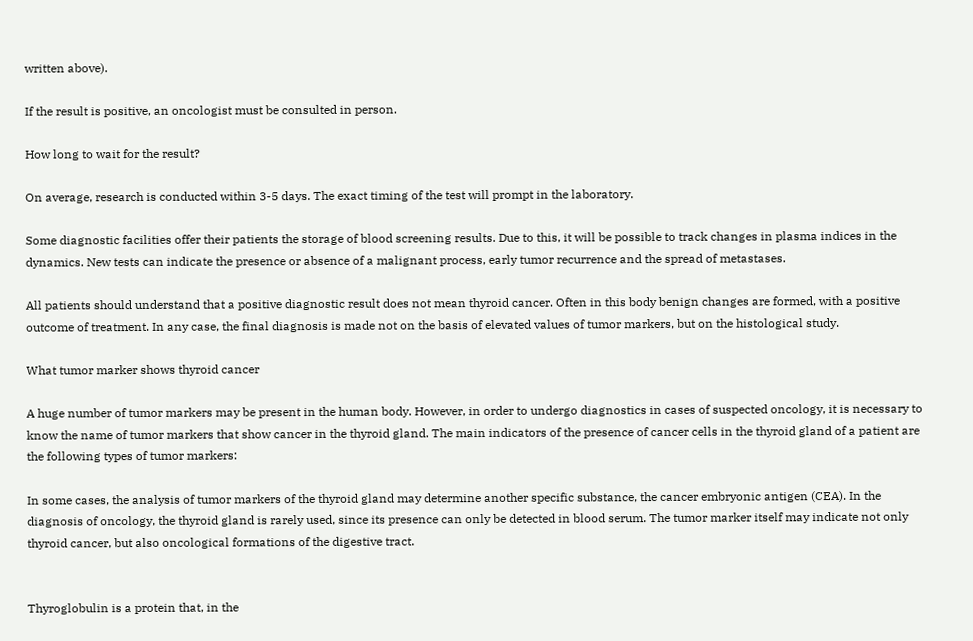written above).

If the result is positive, an oncologist must be consulted in person.

How long to wait for the result?

On average, research is conducted within 3-5 days. The exact timing of the test will prompt in the laboratory.

Some diagnostic facilities offer their patients the storage of blood screening results. Due to this, it will be possible to track changes in plasma indices in the dynamics. New tests can indicate the presence or absence of a malignant process, early tumor recurrence and the spread of metastases.

All patients should understand that a positive diagnostic result does not mean thyroid cancer. Often in this body benign changes are formed, with a positive outcome of treatment. In any case, the final diagnosis is made not on the basis of elevated values of tumor markers, but on the histological study.

What tumor marker shows thyroid cancer

A huge number of tumor markers may be present in the human body. However, in order to undergo diagnostics in cases of suspected oncology, it is necessary to know the name of tumor markers that show cancer in the thyroid gland. The main indicators of the presence of cancer cells in the thyroid gland of a patient are the following types of tumor markers:

In some cases, the analysis of tumor markers of the thyroid gland may determine another specific substance, the cancer embryonic antigen (CEA). In the diagnosis of oncology, the thyroid gland is rarely used, since its presence can only be detected in blood serum. The tumor marker itself may indicate not only thyroid cancer, but also oncological formations of the digestive tract.


Thyroglobulin is a protein that, in the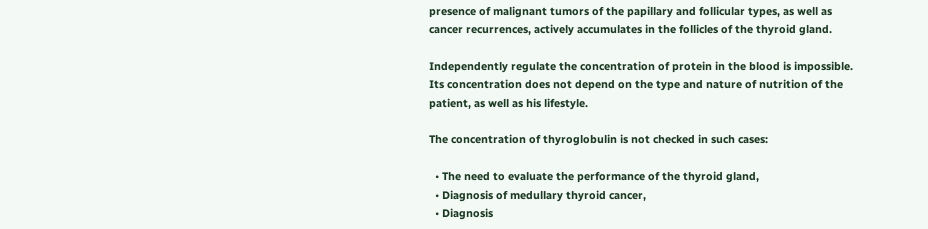presence of malignant tumors of the papillary and follicular types, as well as cancer recurrences, actively accumulates in the follicles of the thyroid gland.

Independently regulate the concentration of protein in the blood is impossible. Its concentration does not depend on the type and nature of nutrition of the patient, as well as his lifestyle.

The concentration of thyroglobulin is not checked in such cases:

  • The need to evaluate the performance of the thyroid gland,
  • Diagnosis of medullary thyroid cancer,
  • Diagnosis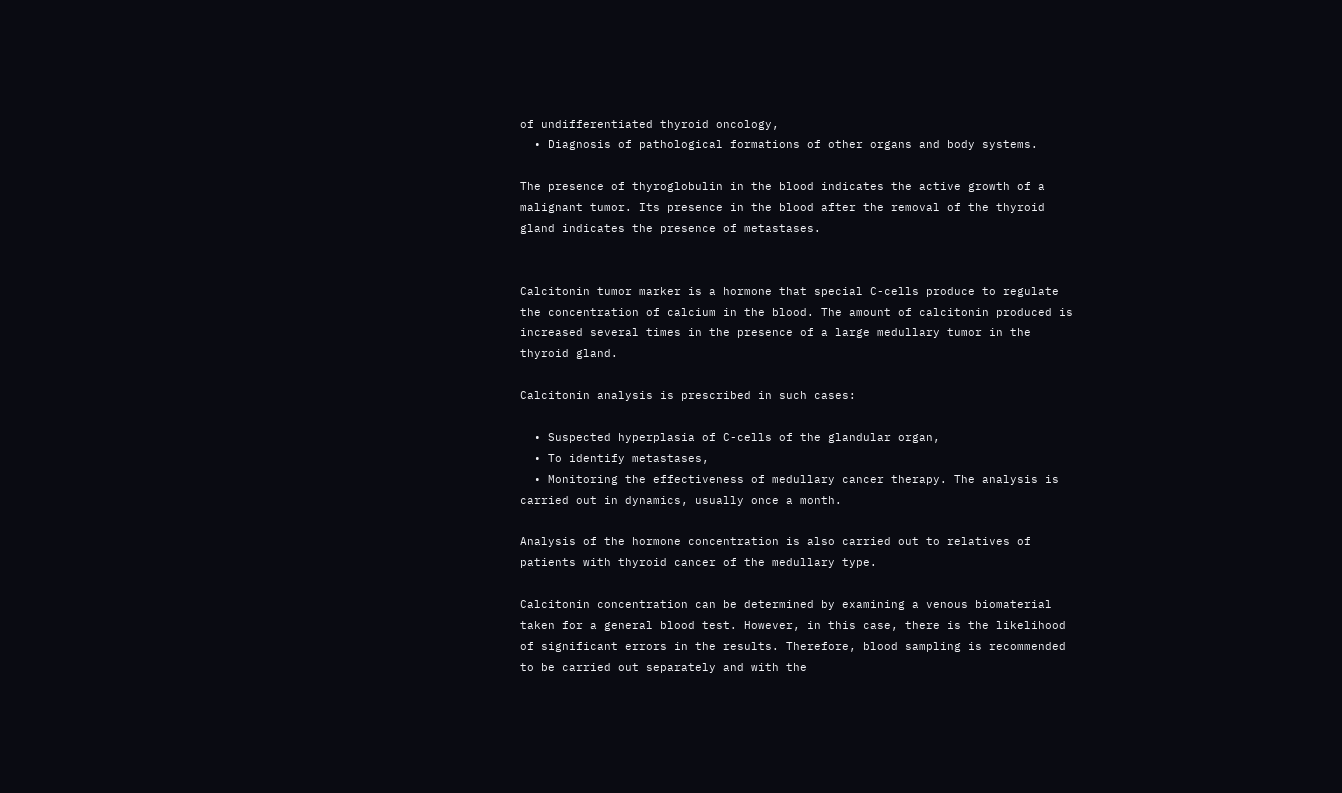of undifferentiated thyroid oncology,
  • Diagnosis of pathological formations of other organs and body systems.

The presence of thyroglobulin in the blood indicates the active growth of a malignant tumor. Its presence in the blood after the removal of the thyroid gland indicates the presence of metastases.


Calcitonin tumor marker is a hormone that special C-cells produce to regulate the concentration of calcium in the blood. The amount of calcitonin produced is increased several times in the presence of a large medullary tumor in the thyroid gland.

Calcitonin analysis is prescribed in such cases:

  • Suspected hyperplasia of C-cells of the glandular organ,
  • To identify metastases,
  • Monitoring the effectiveness of medullary cancer therapy. The analysis is carried out in dynamics, usually once a month.

Analysis of the hormone concentration is also carried out to relatives of patients with thyroid cancer of the medullary type.

Calcitonin concentration can be determined by examining a venous biomaterial taken for a general blood test. However, in this case, there is the likelihood of significant errors in the results. Therefore, blood sampling is recommended to be carried out separately and with the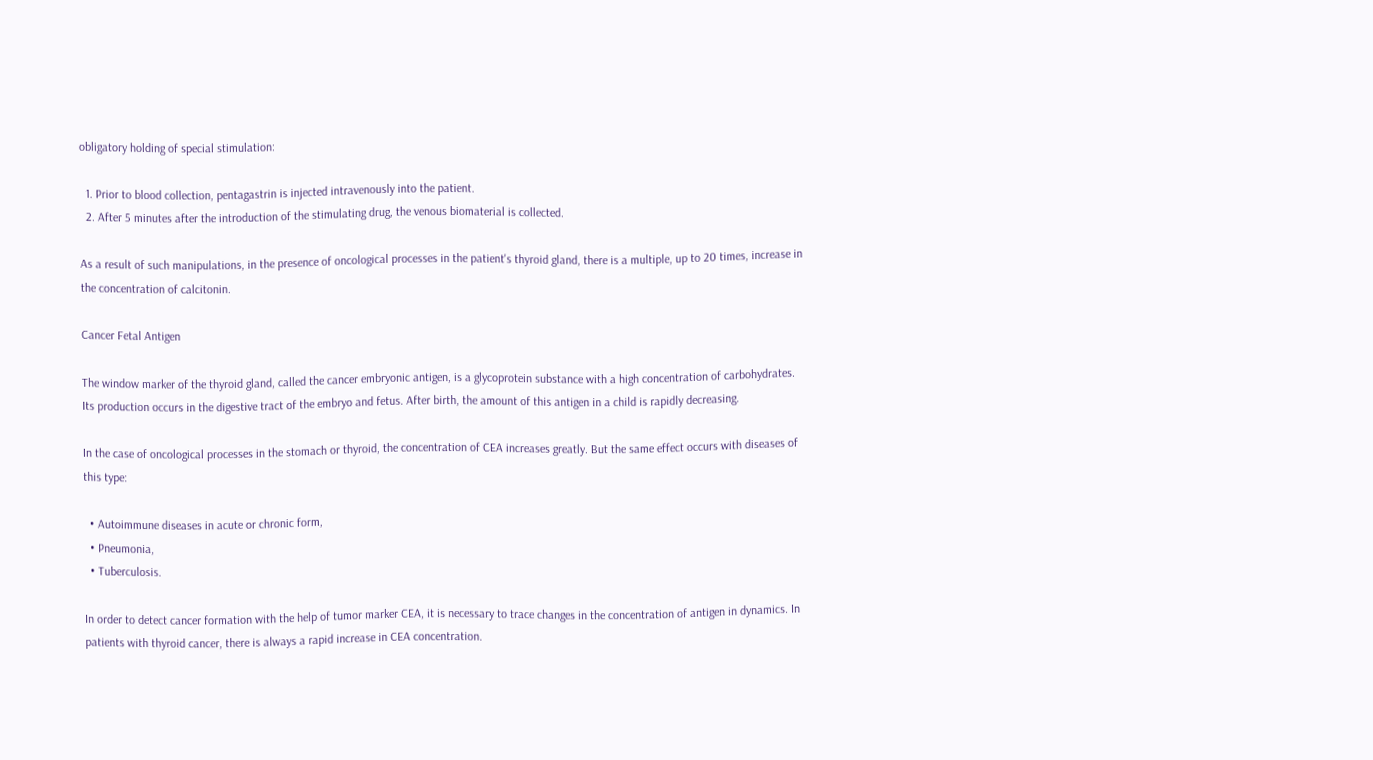obligatory holding of special stimulation:

  1. Prior to blood collection, pentagastrin is injected intravenously into the patient.
  2. After 5 minutes after the introduction of the stimulating drug, the venous biomaterial is collected.

As a result of such manipulations, in the presence of oncological processes in the patient's thyroid gland, there is a multiple, up to 20 times, increase in the concentration of calcitonin.

Cancer Fetal Antigen

The window marker of the thyroid gland, called the cancer embryonic antigen, is a glycoprotein substance with a high concentration of carbohydrates. Its production occurs in the digestive tract of the embryo and fetus. After birth, the amount of this antigen in a child is rapidly decreasing.

In the case of oncological processes in the stomach or thyroid, the concentration of CEA increases greatly. But the same effect occurs with diseases of this type:

  • Autoimmune diseases in acute or chronic form,
  • Pneumonia,
  • Tuberculosis.

In order to detect cancer formation with the help of tumor marker CEA, it is necessary to trace changes in the concentration of antigen in dynamics. In patients with thyroid cancer, there is always a rapid increase in CEA concentration.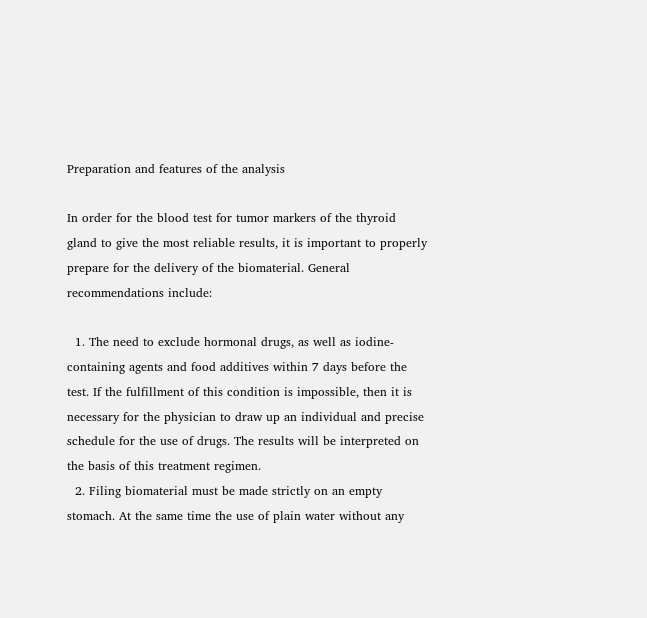Preparation and features of the analysis

In order for the blood test for tumor markers of the thyroid gland to give the most reliable results, it is important to properly prepare for the delivery of the biomaterial. General recommendations include:

  1. The need to exclude hormonal drugs, as well as iodine-containing agents and food additives within 7 days before the test. If the fulfillment of this condition is impossible, then it is necessary for the physician to draw up an individual and precise schedule for the use of drugs. The results will be interpreted on the basis of this treatment regimen.
  2. Filing biomaterial must be made strictly on an empty stomach. At the same time the use of plain water without any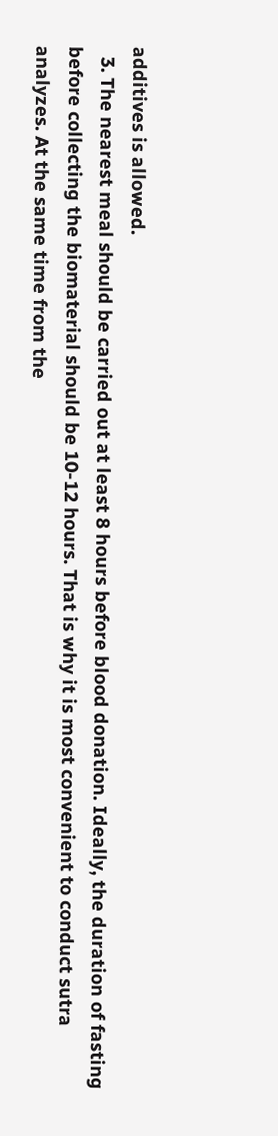additives is allowed.
  3. The nearest meal should be carried out at least 8 hours before blood donation. Ideally, the duration of fasting before collecting the biomaterial should be 10-12 hours. That is why it is most convenient to conduct sutra analyzes. At the same time from the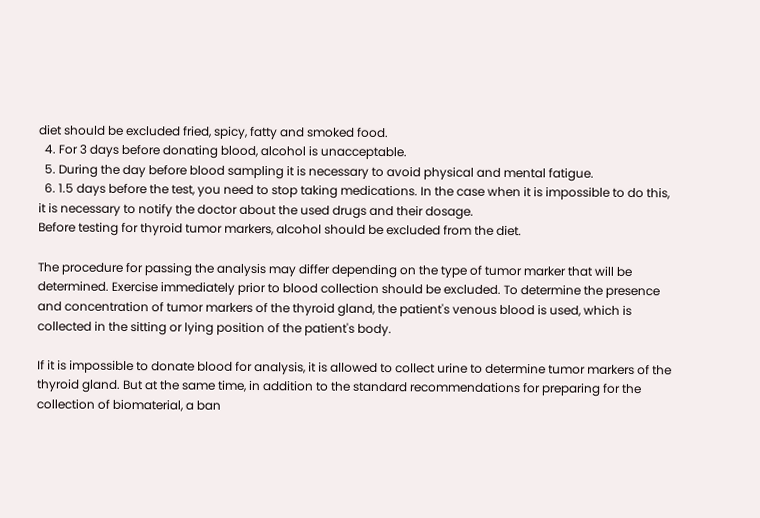diet should be excluded fried, spicy, fatty and smoked food.
  4. For 3 days before donating blood, alcohol is unacceptable.
  5. During the day before blood sampling it is necessary to avoid physical and mental fatigue.
  6. 1.5 days before the test, you need to stop taking medications. In the case when it is impossible to do this, it is necessary to notify the doctor about the used drugs and their dosage.
Before testing for thyroid tumor markers, alcohol should be excluded from the diet.

The procedure for passing the analysis may differ depending on the type of tumor marker that will be determined. Exercise immediately prior to blood collection should be excluded. To determine the presence and concentration of tumor markers of the thyroid gland, the patient's venous blood is used, which is collected in the sitting or lying position of the patient's body.

If it is impossible to donate blood for analysis, it is allowed to collect urine to determine tumor markers of the thyroid gland. But at the same time, in addition to the standard recommendations for preparing for the collection of biomaterial, a ban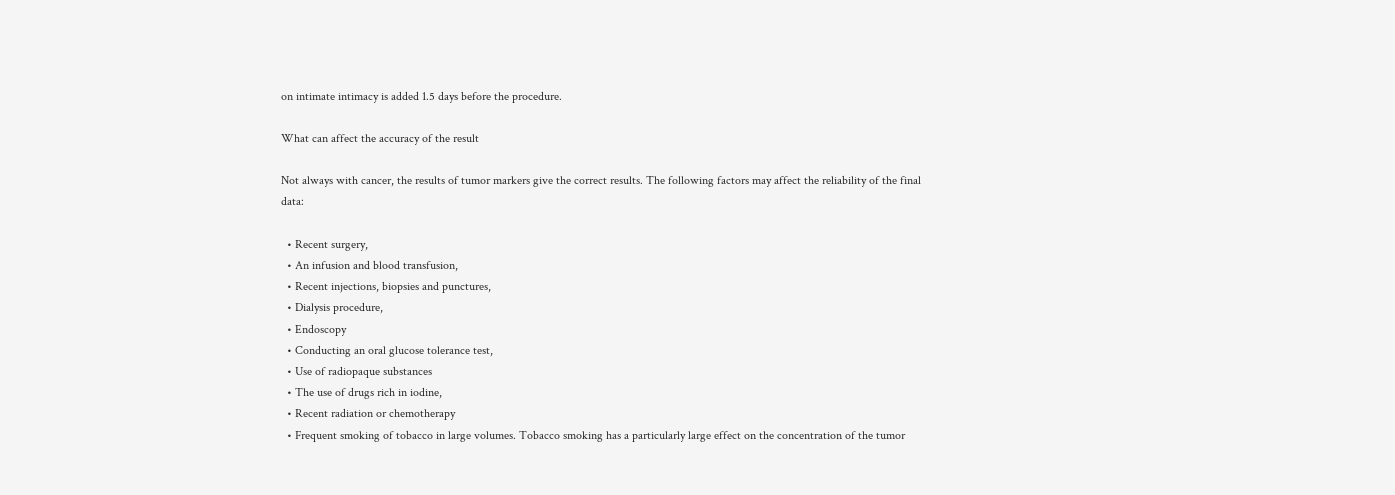on intimate intimacy is added 1.5 days before the procedure.

What can affect the accuracy of the result

Not always with cancer, the results of tumor markers give the correct results. The following factors may affect the reliability of the final data:

  • Recent surgery,
  • An infusion and blood transfusion,
  • Recent injections, biopsies and punctures,
  • Dialysis procedure,
  • Endoscopy
  • Conducting an oral glucose tolerance test,
  • Use of radiopaque substances
  • The use of drugs rich in iodine,
  • Recent radiation or chemotherapy
  • Frequent smoking of tobacco in large volumes. Tobacco smoking has a particularly large effect on the concentration of the tumor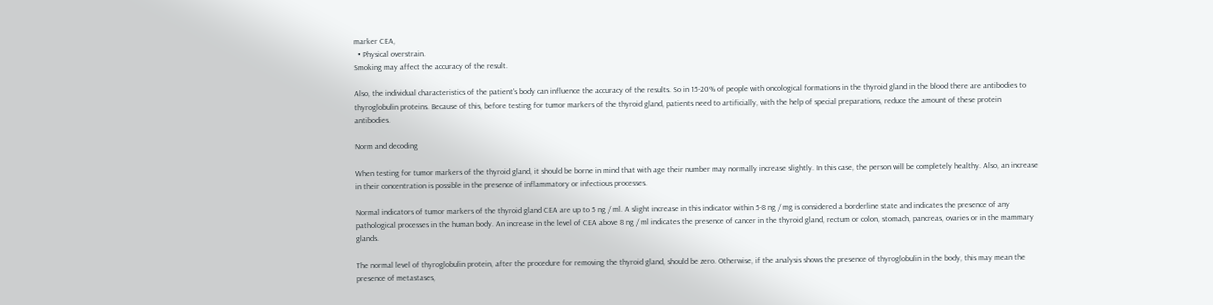marker CEA,
  • Physical overstrain.
Smoking may affect the accuracy of the result.

Also, the individual characteristics of the patient's body can influence the accuracy of the results. So in 15-20% of people with oncological formations in the thyroid gland in the blood there are antibodies to thyroglobulin proteins. Because of this, before testing for tumor markers of the thyroid gland, patients need to artificially, with the help of special preparations, reduce the amount of these protein antibodies.

Norm and decoding

When testing for tumor markers of the thyroid gland, it should be borne in mind that with age their number may normally increase slightly. In this case, the person will be completely healthy. Also, an increase in their concentration is possible in the presence of inflammatory or infectious processes.

Normal indicators of tumor markers of the thyroid gland CEA are up to 5 ng / ml. A slight increase in this indicator within 5-8 ng / mg is considered a borderline state and indicates the presence of any pathological processes in the human body. An increase in the level of CEA above 8 ng / ml indicates the presence of cancer in the thyroid gland, rectum or colon, stomach, pancreas, ovaries or in the mammary glands.

The normal level of thyroglobulin protein, after the procedure for removing the thyroid gland, should be zero. Otherwise, if the analysis shows the presence of thyroglobulin in the body, this may mean the presence of metastases,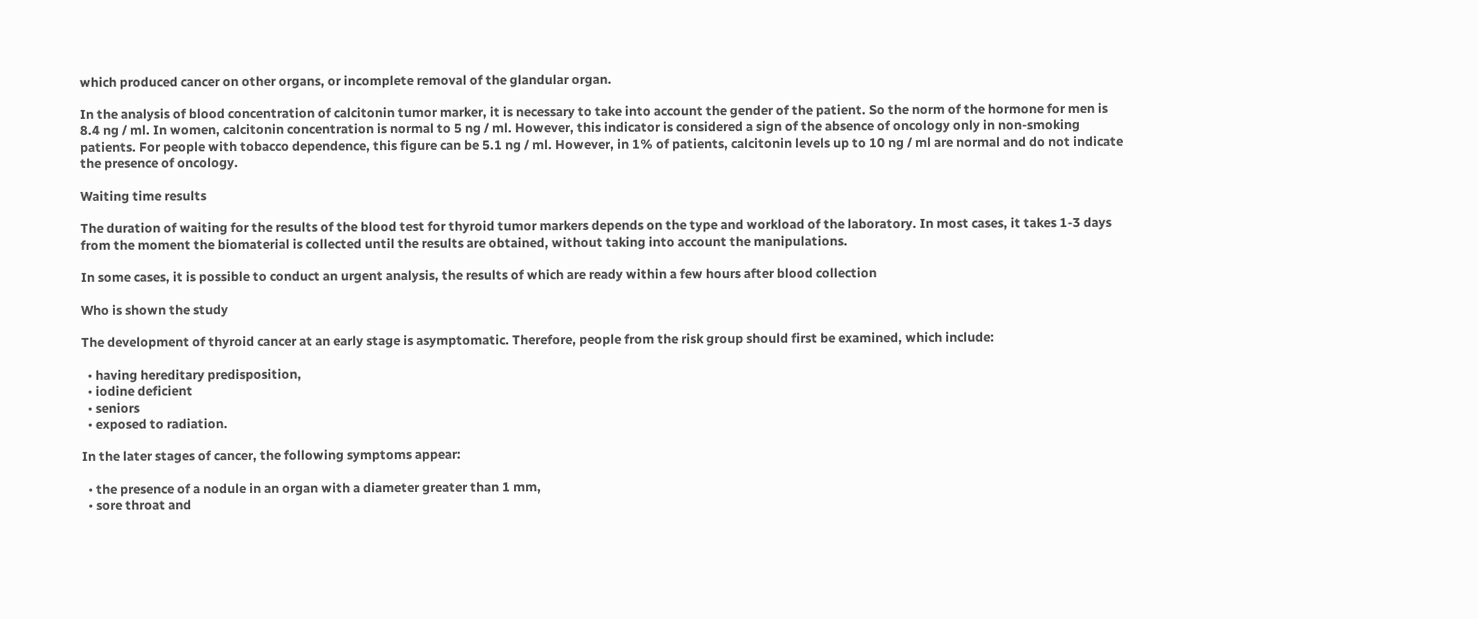which produced cancer on other organs, or incomplete removal of the glandular organ.

In the analysis of blood concentration of calcitonin tumor marker, it is necessary to take into account the gender of the patient. So the norm of the hormone for men is 8.4 ng / ml. In women, calcitonin concentration is normal to 5 ng / ml. However, this indicator is considered a sign of the absence of oncology only in non-smoking patients. For people with tobacco dependence, this figure can be 5.1 ng / ml. However, in 1% of patients, calcitonin levels up to 10 ng / ml are normal and do not indicate the presence of oncology.

Waiting time results

The duration of waiting for the results of the blood test for thyroid tumor markers depends on the type and workload of the laboratory. In most cases, it takes 1-3 days from the moment the biomaterial is collected until the results are obtained, without taking into account the manipulations.

In some cases, it is possible to conduct an urgent analysis, the results of which are ready within a few hours after blood collection

Who is shown the study

The development of thyroid cancer at an early stage is asymptomatic. Therefore, people from the risk group should first be examined, which include:

  • having hereditary predisposition,
  • iodine deficient
  • seniors
  • exposed to radiation.

In the later stages of cancer, the following symptoms appear:

  • the presence of a nodule in an organ with a diameter greater than 1 mm,
  • sore throat and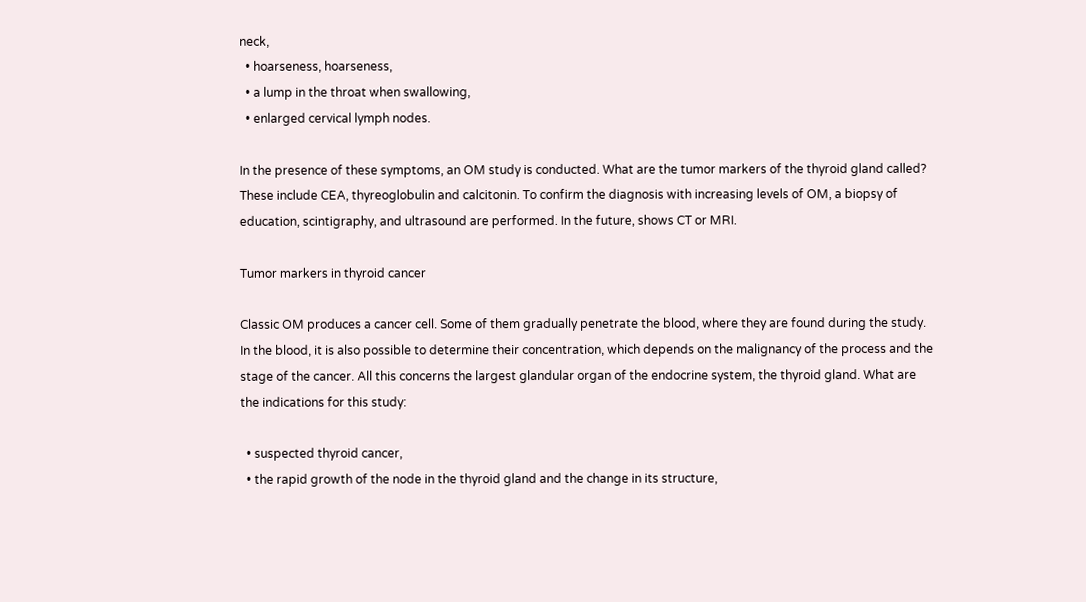neck,
  • hoarseness, hoarseness,
  • a lump in the throat when swallowing,
  • enlarged cervical lymph nodes.

In the presence of these symptoms, an OM study is conducted. What are the tumor markers of the thyroid gland called? These include CEA, thyreoglobulin and calcitonin. To confirm the diagnosis with increasing levels of OM, a biopsy of education, scintigraphy, and ultrasound are performed. In the future, shows CT or MRI.

Tumor markers in thyroid cancer

Classic OM produces a cancer cell. Some of them gradually penetrate the blood, where they are found during the study. In the blood, it is also possible to determine their concentration, which depends on the malignancy of the process and the stage of the cancer. All this concerns the largest glandular organ of the endocrine system, the thyroid gland. What are the indications for this study:

  • suspected thyroid cancer,
  • the rapid growth of the node in the thyroid gland and the change in its structure,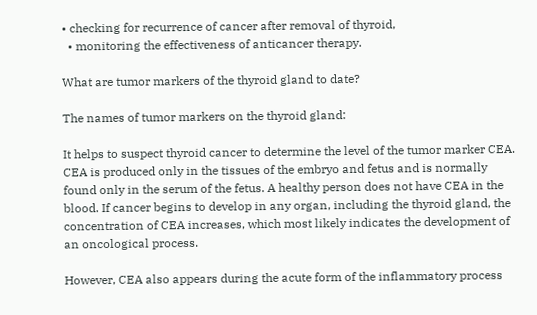• checking for recurrence of cancer after removal of thyroid,
  • monitoring the effectiveness of anticancer therapy.

What are tumor markers of the thyroid gland to date?

The names of tumor markers on the thyroid gland:

It helps to suspect thyroid cancer to determine the level of the tumor marker CEA. CEA is produced only in the tissues of the embryo and fetus and is normally found only in the serum of the fetus. A healthy person does not have CEA in the blood. If cancer begins to develop in any organ, including the thyroid gland, the concentration of CEA increases, which most likely indicates the development of an oncological process.

However, CEA also appears during the acute form of the inflammatory process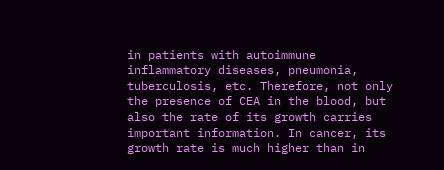in patients with autoimmune inflammatory diseases, pneumonia, tuberculosis, etc. Therefore, not only the presence of CEA in the blood, but also the rate of its growth carries important information. In cancer, its growth rate is much higher than in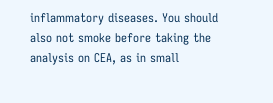inflammatory diseases. You should also not smoke before taking the analysis on CEA, as in small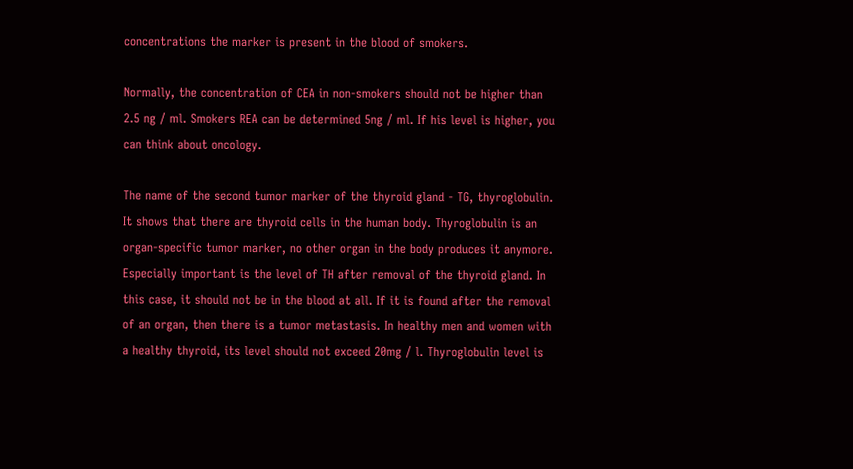concentrations the marker is present in the blood of smokers.

Normally, the concentration of CEA in non-smokers should not be higher than 2.5 ng / ml. Smokers REA can be determined 5ng / ml. If his level is higher, you can think about oncology.

The name of the second tumor marker of the thyroid gland - TG, thyroglobulin. It shows that there are thyroid cells in the human body. Thyroglobulin is an organ-specific tumor marker, no other organ in the body produces it anymore. Especially important is the level of TH after removal of the thyroid gland. In this case, it should not be in the blood at all. If it is found after the removal of an organ, then there is a tumor metastasis. In healthy men and women with a healthy thyroid, its level should not exceed 20mg / l. Thyroglobulin level is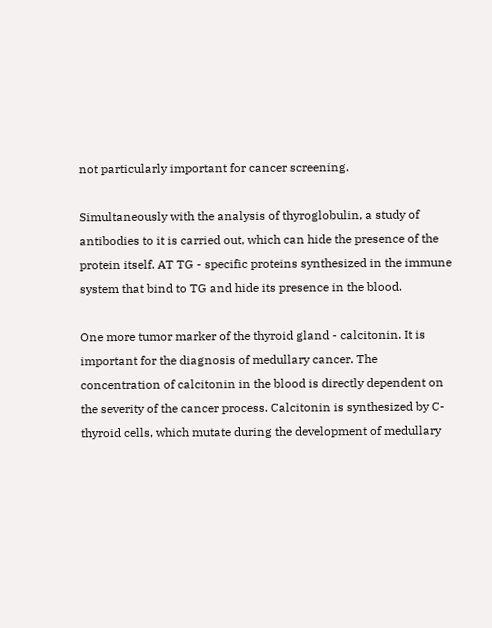not particularly important for cancer screening.

Simultaneously with the analysis of thyroglobulin, a study of antibodies to it is carried out, which can hide the presence of the protein itself. AT TG - specific proteins synthesized in the immune system that bind to TG and hide its presence in the blood.

One more tumor marker of the thyroid gland - calcitonin. It is important for the diagnosis of medullary cancer. The concentration of calcitonin in the blood is directly dependent on the severity of the cancer process. Calcitonin is synthesized by C-thyroid cells, which mutate during the development of medullary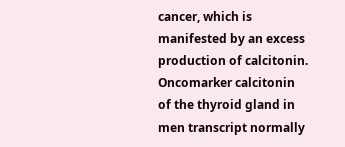cancer, which is manifested by an excess production of calcitonin. Oncomarker calcitonin of the thyroid gland in men transcript normally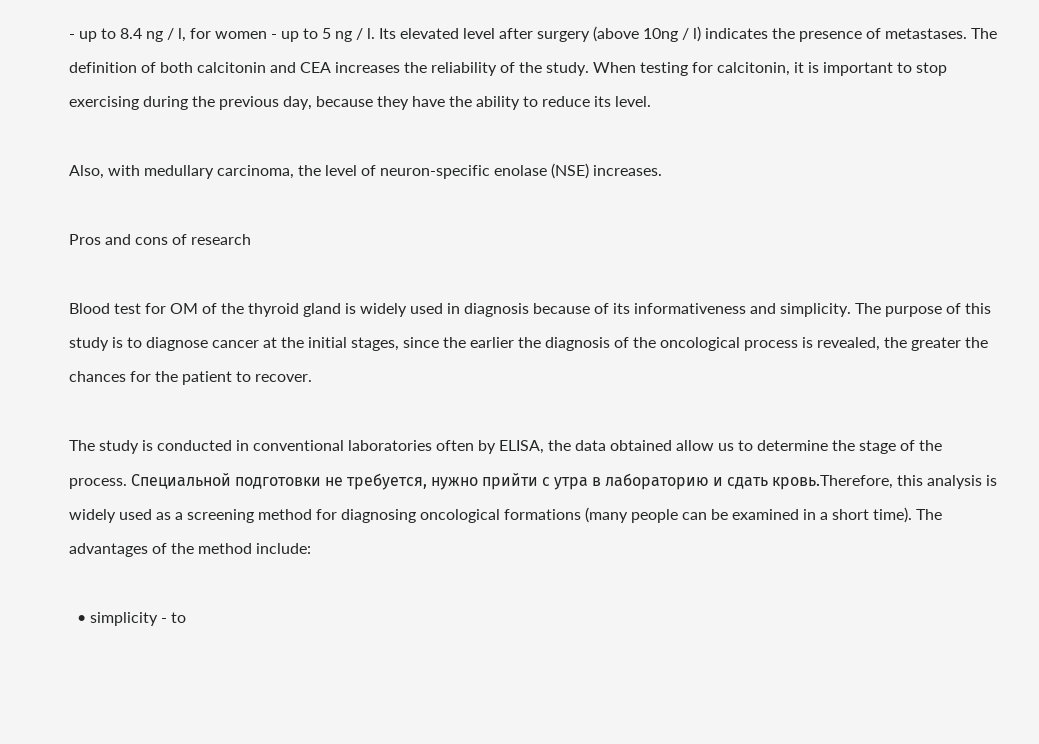- up to 8.4 ng / l, for women - up to 5 ng / l. Its elevated level after surgery (above 10ng / l) indicates the presence of metastases. The definition of both calcitonin and CEA increases the reliability of the study. When testing for calcitonin, it is important to stop exercising during the previous day, because they have the ability to reduce its level.

Also, with medullary carcinoma, the level of neuron-specific enolase (NSE) increases.

Pros and cons of research

Blood test for OM of the thyroid gland is widely used in diagnosis because of its informativeness and simplicity. The purpose of this study is to diagnose cancer at the initial stages, since the earlier the diagnosis of the oncological process is revealed, the greater the chances for the patient to recover.

The study is conducted in conventional laboratories often by ELISA, the data obtained allow us to determine the stage of the process. Специальной подготовки не требуется, нужно прийти с утра в лабораторию и сдать кровь.Therefore, this analysis is widely used as a screening method for diagnosing oncological formations (many people can be examined in a short time). The advantages of the method include:

  • simplicity - to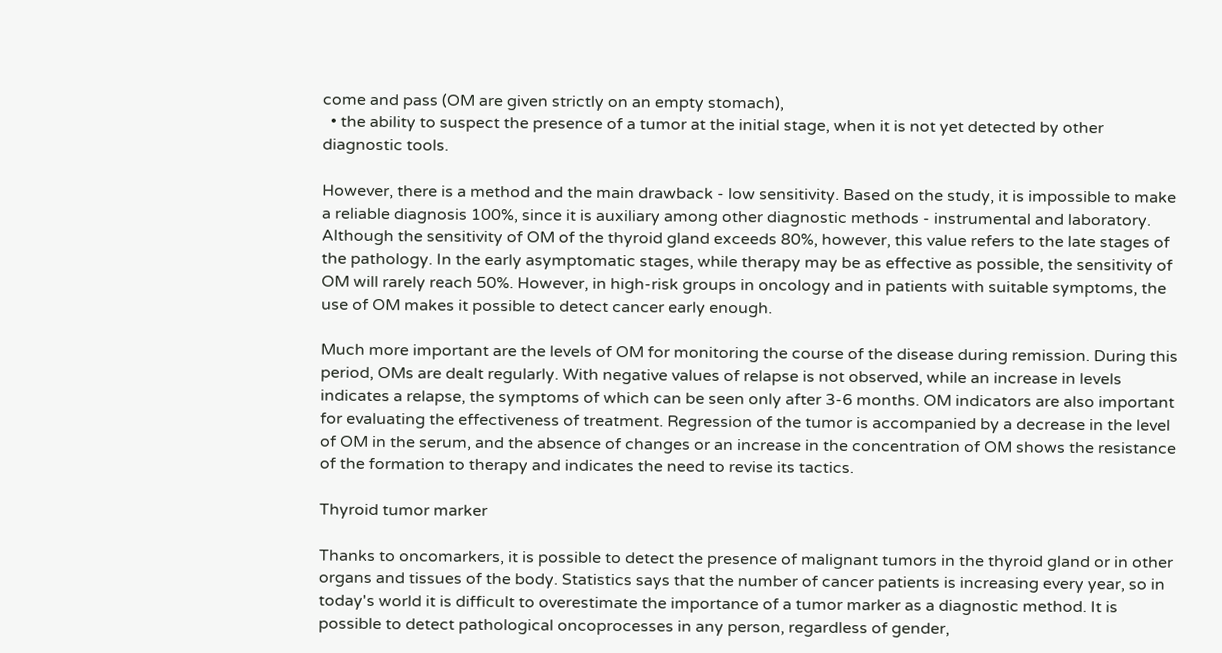come and pass (OM are given strictly on an empty stomach),
  • the ability to suspect the presence of a tumor at the initial stage, when it is not yet detected by other diagnostic tools.

However, there is a method and the main drawback - low sensitivity. Based on the study, it is impossible to make a reliable diagnosis 100%, since it is auxiliary among other diagnostic methods - instrumental and laboratory. Although the sensitivity of OM of the thyroid gland exceeds 80%, however, this value refers to the late stages of the pathology. In the early asymptomatic stages, while therapy may be as effective as possible, the sensitivity of OM will rarely reach 50%. However, in high-risk groups in oncology and in patients with suitable symptoms, the use of OM makes it possible to detect cancer early enough.

Much more important are the levels of OM for monitoring the course of the disease during remission. During this period, OMs are dealt regularly. With negative values of relapse is not observed, while an increase in levels indicates a relapse, the symptoms of which can be seen only after 3-6 months. OM indicators are also important for evaluating the effectiveness of treatment. Regression of the tumor is accompanied by a decrease in the level of OM in the serum, and the absence of changes or an increase in the concentration of OM shows the resistance of the formation to therapy and indicates the need to revise its tactics.

Thyroid tumor marker

Thanks to oncomarkers, it is possible to detect the presence of malignant tumors in the thyroid gland or in other organs and tissues of the body. Statistics says that the number of cancer patients is increasing every year, so in today's world it is difficult to overestimate the importance of a tumor marker as a diagnostic method. It is possible to detect pathological oncoprocesses in any person, regardless of gender,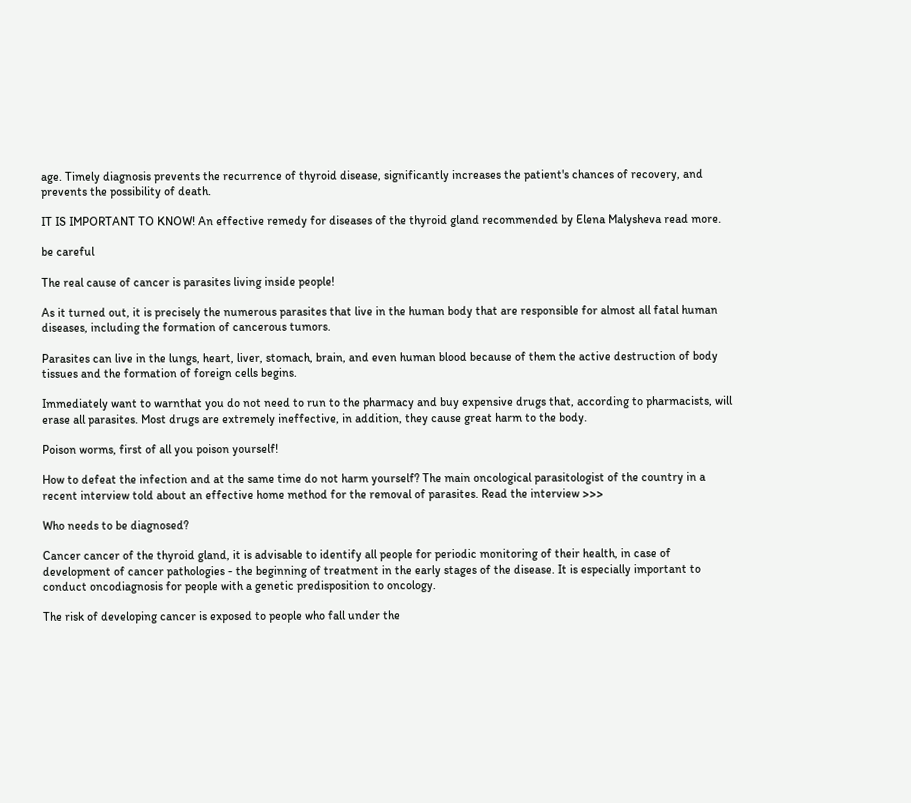age. Timely diagnosis prevents the recurrence of thyroid disease, significantly increases the patient's chances of recovery, and prevents the possibility of death.

IT IS IMPORTANT TO KNOW! An effective remedy for diseases of the thyroid gland recommended by Elena Malysheva read more.

be careful

The real cause of cancer is parasites living inside people!

As it turned out, it is precisely the numerous parasites that live in the human body that are responsible for almost all fatal human diseases, including the formation of cancerous tumors.

Parasites can live in the lungs, heart, liver, stomach, brain, and even human blood because of them the active destruction of body tissues and the formation of foreign cells begins.

Immediately want to warnthat you do not need to run to the pharmacy and buy expensive drugs that, according to pharmacists, will erase all parasites. Most drugs are extremely ineffective, in addition, they cause great harm to the body.

Poison worms, first of all you poison yourself!

How to defeat the infection and at the same time do not harm yourself? The main oncological parasitologist of the country in a recent interview told about an effective home method for the removal of parasites. Read the interview >>>

Who needs to be diagnosed?

Cancer cancer of the thyroid gland, it is advisable to identify all people for periodic monitoring of their health, in case of development of cancer pathologies - the beginning of treatment in the early stages of the disease. It is especially important to conduct oncodiagnosis for people with a genetic predisposition to oncology.

The risk of developing cancer is exposed to people who fall under the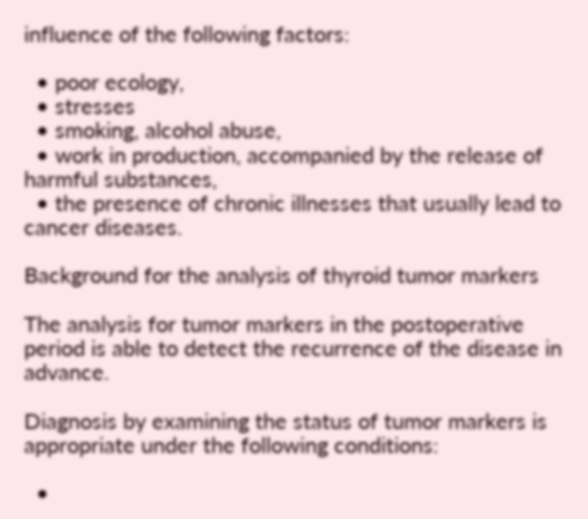influence of the following factors:

  • poor ecology,
  • stresses
  • smoking, alcohol abuse,
  • work in production, accompanied by the release of harmful substances,
  • the presence of chronic illnesses that usually lead to cancer diseases.

Background for the analysis of thyroid tumor markers

The analysis for tumor markers in the postoperative period is able to detect the recurrence of the disease in advance.

Diagnosis by examining the status of tumor markers is appropriate under the following conditions:

  •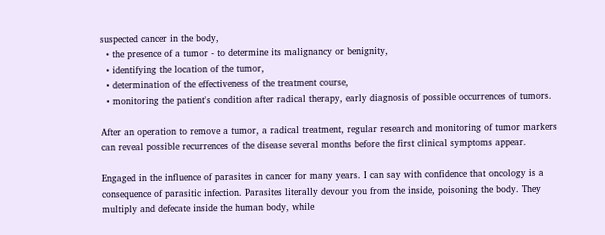suspected cancer in the body,
  • the presence of a tumor - to determine its malignancy or benignity,
  • identifying the location of the tumor,
  • determination of the effectiveness of the treatment course,
  • monitoring the patient's condition after radical therapy, early diagnosis of possible occurrences of tumors.

After an operation to remove a tumor, a radical treatment, regular research and monitoring of tumor markers can reveal possible recurrences of the disease several months before the first clinical symptoms appear.

Engaged in the influence of parasites in cancer for many years. I can say with confidence that oncology is a consequence of parasitic infection. Parasites literally devour you from the inside, poisoning the body. They multiply and defecate inside the human body, while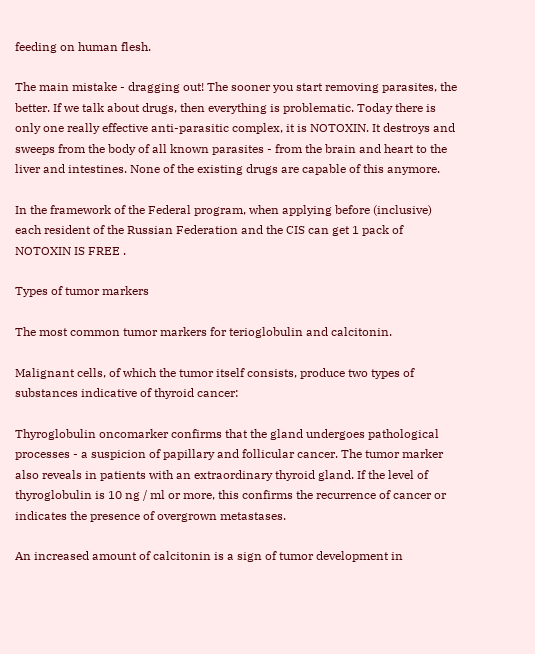feeding on human flesh.

The main mistake - dragging out! The sooner you start removing parasites, the better. If we talk about drugs, then everything is problematic. Today there is only one really effective anti-parasitic complex, it is NOTOXIN. It destroys and sweeps from the body of all known parasites - from the brain and heart to the liver and intestines. None of the existing drugs are capable of this anymore.

In the framework of the Federal program, when applying before (inclusive) each resident of the Russian Federation and the CIS can get 1 pack of NOTOXIN IS FREE .

Types of tumor markers

The most common tumor markers for terioglobulin and calcitonin.

Malignant cells, of which the tumor itself consists, produce two types of substances indicative of thyroid cancer:

Thyroglobulin oncomarker confirms that the gland undergoes pathological processes - a suspicion of papillary and follicular cancer. The tumor marker also reveals in patients with an extraordinary thyroid gland. If the level of thyroglobulin is 10 ng / ml or more, this confirms the recurrence of cancer or indicates the presence of overgrown metastases.

An increased amount of calcitonin is a sign of tumor development in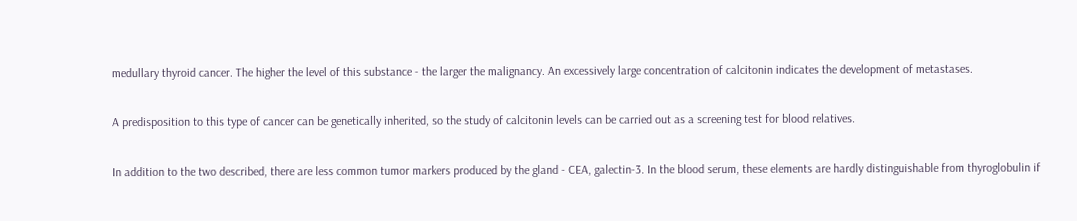medullary thyroid cancer. The higher the level of this substance - the larger the malignancy. An excessively large concentration of calcitonin indicates the development of metastases.

A predisposition to this type of cancer can be genetically inherited, so the study of calcitonin levels can be carried out as a screening test for blood relatives.

In addition to the two described, there are less common tumor markers produced by the gland - CEA, galectin-3. In the blood serum, these elements are hardly distinguishable from thyroglobulin if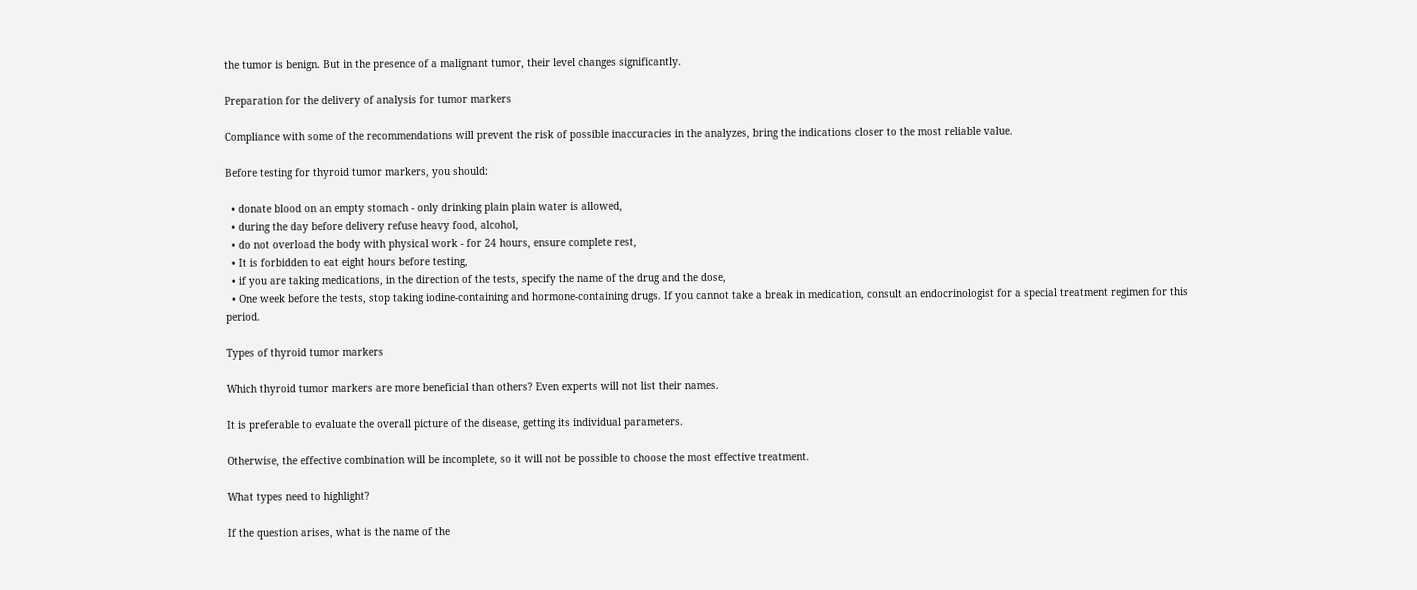the tumor is benign. But in the presence of a malignant tumor, their level changes significantly.

Preparation for the delivery of analysis for tumor markers

Compliance with some of the recommendations will prevent the risk of possible inaccuracies in the analyzes, bring the indications closer to the most reliable value.

Before testing for thyroid tumor markers, you should:

  • donate blood on an empty stomach - only drinking plain plain water is allowed,
  • during the day before delivery refuse heavy food, alcohol,
  • do not overload the body with physical work - for 24 hours, ensure complete rest,
  • It is forbidden to eat eight hours before testing,
  • if you are taking medications, in the direction of the tests, specify the name of the drug and the dose,
  • One week before the tests, stop taking iodine-containing and hormone-containing drugs. If you cannot take a break in medication, consult an endocrinologist for a special treatment regimen for this period.

Types of thyroid tumor markers

Which thyroid tumor markers are more beneficial than others? Even experts will not list their names.

It is preferable to evaluate the overall picture of the disease, getting its individual parameters.

Otherwise, the effective combination will be incomplete, so it will not be possible to choose the most effective treatment.

What types need to highlight?

If the question arises, what is the name of the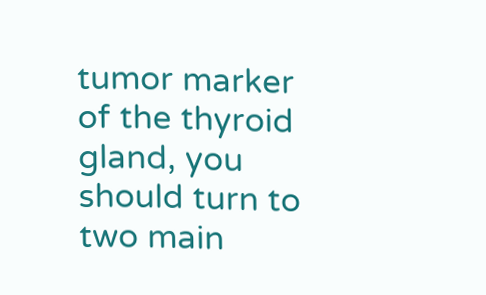tumor marker of the thyroid gland, you should turn to two main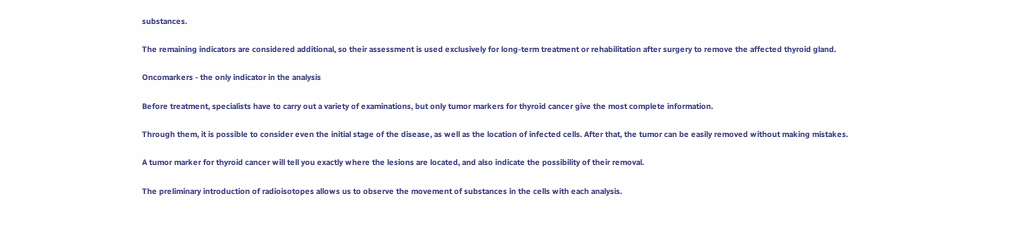substances.

The remaining indicators are considered additional, so their assessment is used exclusively for long-term treatment or rehabilitation after surgery to remove the affected thyroid gland.

Oncomarkers - the only indicator in the analysis

Before treatment, specialists have to carry out a variety of examinations, but only tumor markers for thyroid cancer give the most complete information.

Through them, it is possible to consider even the initial stage of the disease, as well as the location of infected cells. After that, the tumor can be easily removed without making mistakes.

A tumor marker for thyroid cancer will tell you exactly where the lesions are located, and also indicate the possibility of their removal.

The preliminary introduction of radioisotopes allows us to observe the movement of substances in the cells with each analysis.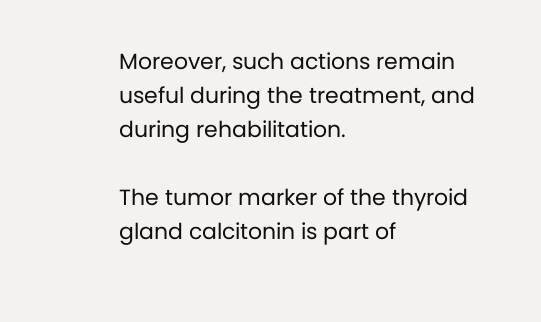Moreover, such actions remain useful during the treatment, and during rehabilitation.

The tumor marker of the thyroid gland calcitonin is part of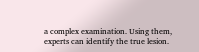a complex examination. Using them, experts can identify the true lesion.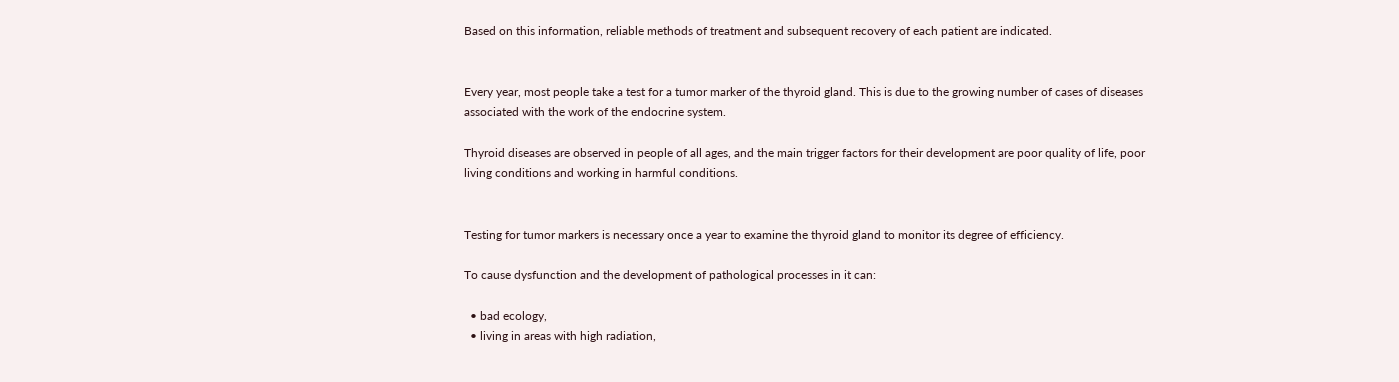Based on this information, reliable methods of treatment and subsequent recovery of each patient are indicated.


Every year, most people take a test for a tumor marker of the thyroid gland. This is due to the growing number of cases of diseases associated with the work of the endocrine system.

Thyroid diseases are observed in people of all ages, and the main trigger factors for their development are poor quality of life, poor living conditions and working in harmful conditions.


Testing for tumor markers is necessary once a year to examine the thyroid gland to monitor its degree of efficiency.

To cause dysfunction and the development of pathological processes in it can:

  • bad ecology,
  • living in areas with high radiation,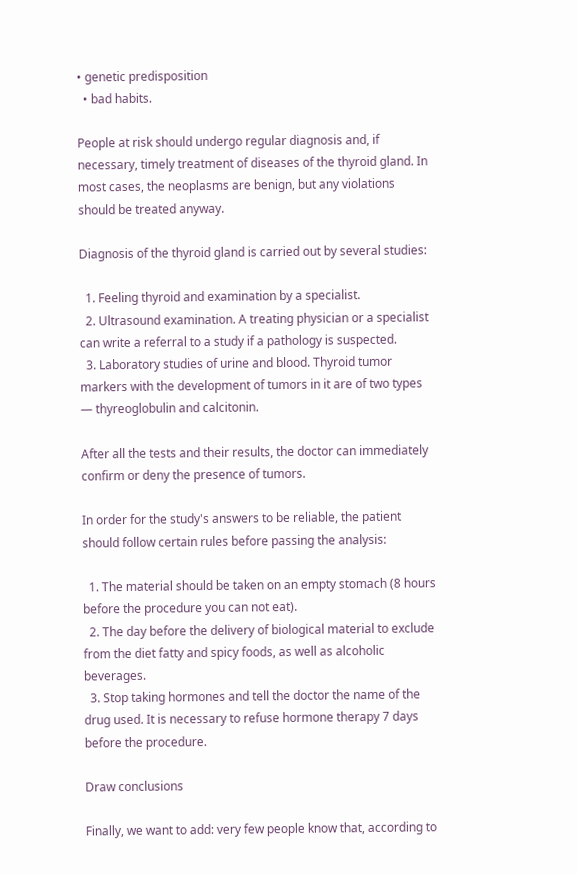• genetic predisposition
  • bad habits.

People at risk should undergo regular diagnosis and, if necessary, timely treatment of diseases of the thyroid gland. In most cases, the neoplasms are benign, but any violations should be treated anyway.

Diagnosis of the thyroid gland is carried out by several studies:

  1. Feeling thyroid and examination by a specialist.
  2. Ultrasound examination. A treating physician or a specialist can write a referral to a study if a pathology is suspected.
  3. Laboratory studies of urine and blood. Thyroid tumor markers with the development of tumors in it are of two types — thyreoglobulin and calcitonin.

After all the tests and their results, the doctor can immediately confirm or deny the presence of tumors.

In order for the study's answers to be reliable, the patient should follow certain rules before passing the analysis:

  1. The material should be taken on an empty stomach (8 hours before the procedure you can not eat).
  2. The day before the delivery of biological material to exclude from the diet fatty and spicy foods, as well as alcoholic beverages.
  3. Stop taking hormones and tell the doctor the name of the drug used. It is necessary to refuse hormone therapy 7 days before the procedure.

Draw conclusions

Finally, we want to add: very few people know that, according to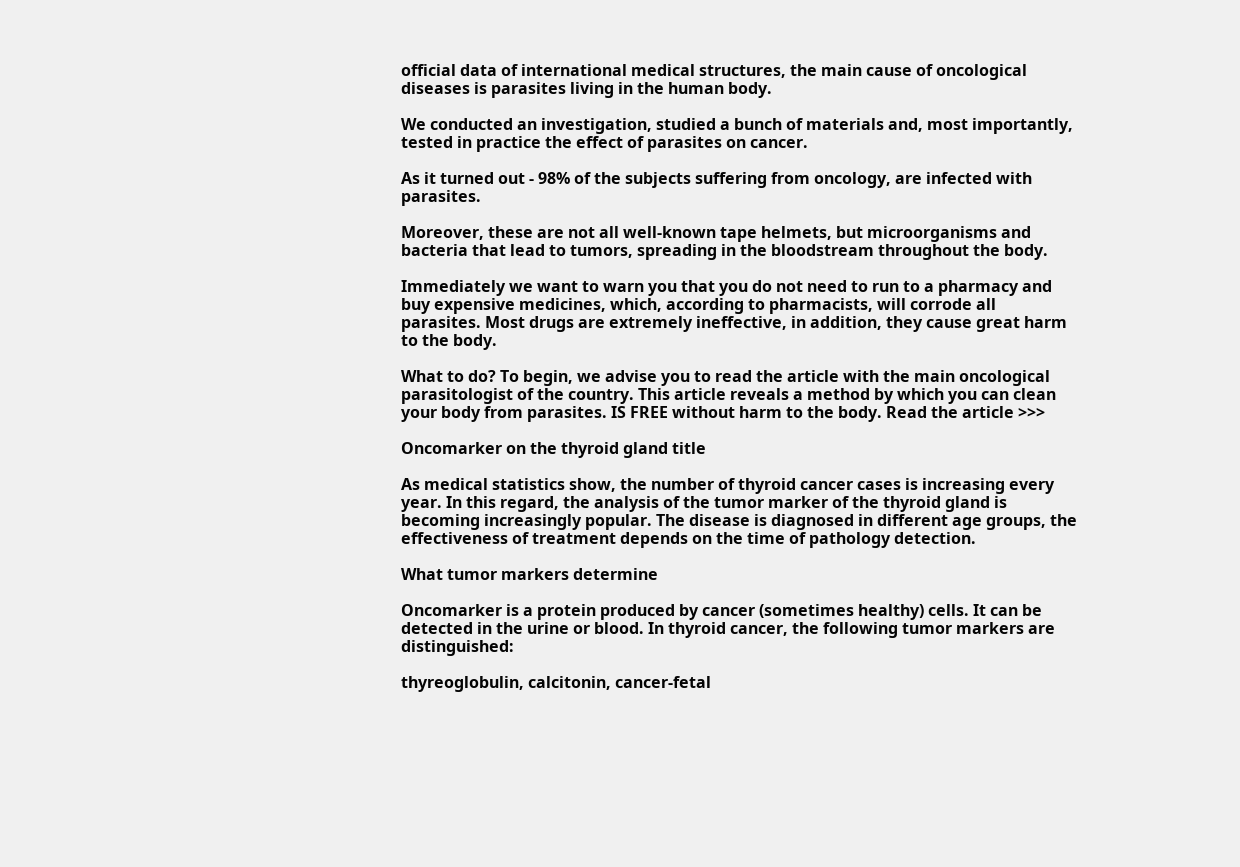official data of international medical structures, the main cause of oncological diseases is parasites living in the human body.

We conducted an investigation, studied a bunch of materials and, most importantly, tested in practice the effect of parasites on cancer.

As it turned out - 98% of the subjects suffering from oncology, are infected with parasites.

Moreover, these are not all well-known tape helmets, but microorganisms and bacteria that lead to tumors, spreading in the bloodstream throughout the body.

Immediately we want to warn you that you do not need to run to a pharmacy and buy expensive medicines, which, according to pharmacists, will corrode all parasites. Most drugs are extremely ineffective, in addition, they cause great harm to the body.

What to do? To begin, we advise you to read the article with the main oncological parasitologist of the country. This article reveals a method by which you can clean your body from parasites. IS FREE without harm to the body. Read the article >>>

Oncomarker on the thyroid gland title

As medical statistics show, the number of thyroid cancer cases is increasing every year. In this regard, the analysis of the tumor marker of the thyroid gland is becoming increasingly popular. The disease is diagnosed in different age groups, the effectiveness of treatment depends on the time of pathology detection.

What tumor markers determine

Oncomarker is a protein produced by cancer (sometimes healthy) cells. It can be detected in the urine or blood. In thyroid cancer, the following tumor markers are distinguished:

thyreoglobulin, calcitonin, cancer-fetal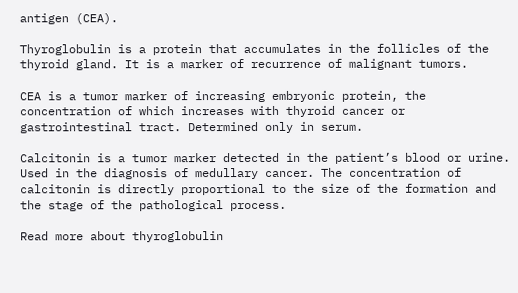antigen (CEA).

Thyroglobulin is a protein that accumulates in the follicles of the thyroid gland. It is a marker of recurrence of malignant tumors.

CEA is a tumor marker of increasing embryonic protein, the concentration of which increases with thyroid cancer or gastrointestinal tract. Determined only in serum.

Calcitonin is a tumor marker detected in the patient’s blood or urine. Used in the diagnosis of medullary cancer. The concentration of calcitonin is directly proportional to the size of the formation and the stage of the pathological process.

Read more about thyroglobulin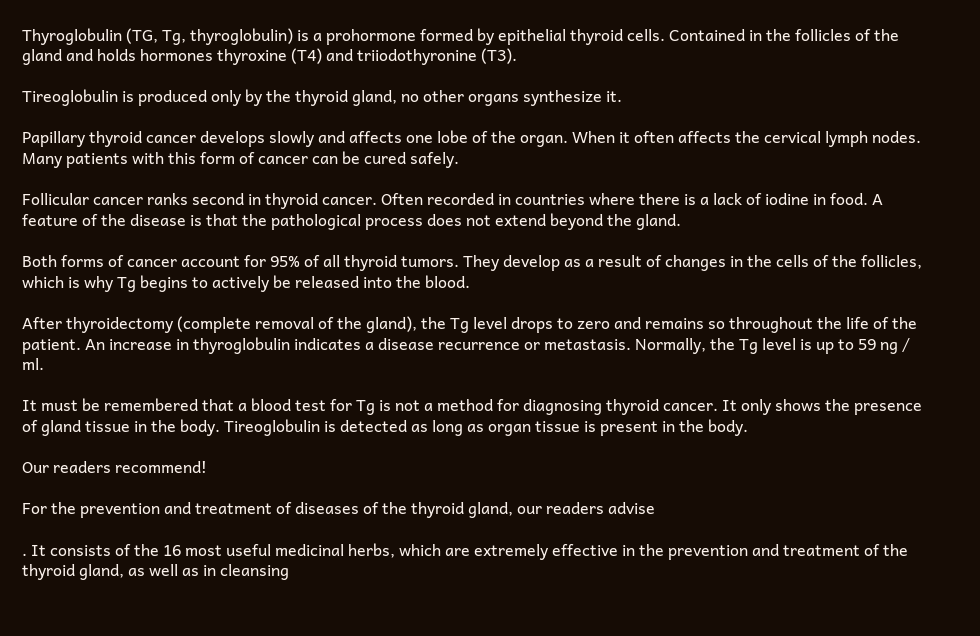Thyroglobulin (TG, Tg, thyroglobulin) is a prohormone formed by epithelial thyroid cells. Contained in the follicles of the gland and holds hormones thyroxine (T4) and triiodothyronine (T3).

Tireoglobulin is produced only by the thyroid gland, no other organs synthesize it.

Papillary thyroid cancer develops slowly and affects one lobe of the organ. When it often affects the cervical lymph nodes. Many patients with this form of cancer can be cured safely.

Follicular cancer ranks second in thyroid cancer. Often recorded in countries where there is a lack of iodine in food. A feature of the disease is that the pathological process does not extend beyond the gland.

Both forms of cancer account for 95% of all thyroid tumors. They develop as a result of changes in the cells of the follicles, which is why Tg begins to actively be released into the blood.

After thyroidectomy (complete removal of the gland), the Tg level drops to zero and remains so throughout the life of the patient. An increase in thyroglobulin indicates a disease recurrence or metastasis. Normally, the Tg level is up to 59 ng / ml.

It must be remembered that a blood test for Tg is not a method for diagnosing thyroid cancer. It only shows the presence of gland tissue in the body. Tireoglobulin is detected as long as organ tissue is present in the body.

Our readers recommend!

For the prevention and treatment of diseases of the thyroid gland, our readers advise

. It consists of the 16 most useful medicinal herbs, which are extremely effective in the prevention and treatment of the thyroid gland, as well as in cleansing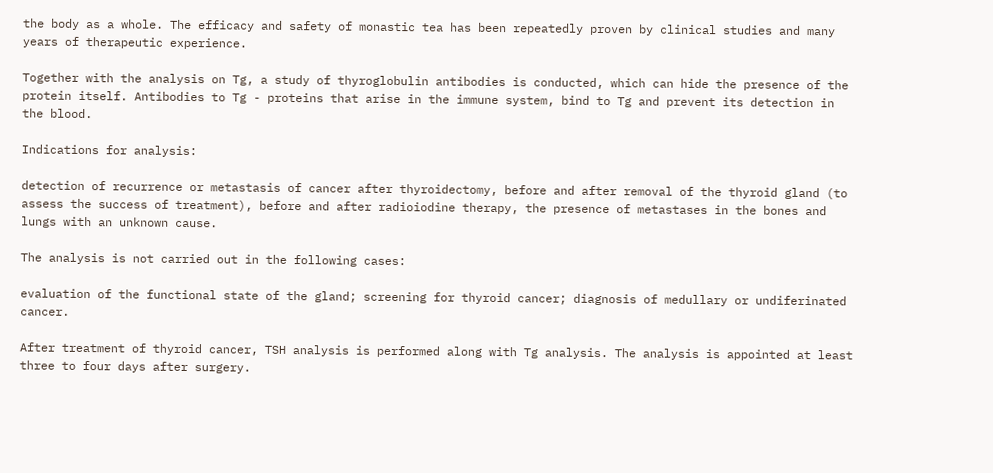the body as a whole. The efficacy and safety of monastic tea has been repeatedly proven by clinical studies and many years of therapeutic experience.

Together with the analysis on Tg, a study of thyroglobulin antibodies is conducted, which can hide the presence of the protein itself. Antibodies to Tg - proteins that arise in the immune system, bind to Tg and prevent its detection in the blood.

Indications for analysis:

detection of recurrence or metastasis of cancer after thyroidectomy, before and after removal of the thyroid gland (to assess the success of treatment), before and after radioiodine therapy, the presence of metastases in the bones and lungs with an unknown cause.

The analysis is not carried out in the following cases:

evaluation of the functional state of the gland; screening for thyroid cancer; diagnosis of medullary or undiferinated cancer.

After treatment of thyroid cancer, TSH analysis is performed along with Tg analysis. The analysis is appointed at least three to four days after surgery.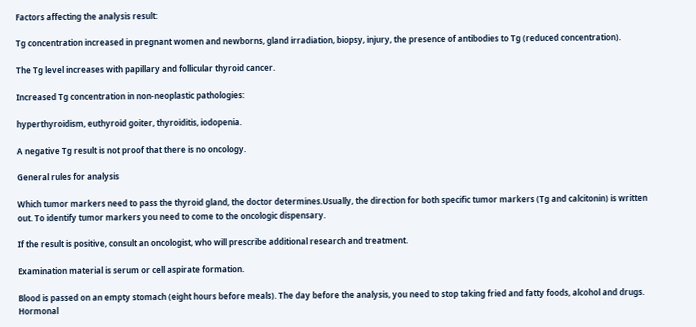Factors affecting the analysis result:

Tg concentration increased in pregnant women and newborns, gland irradiation, biopsy, injury, the presence of antibodies to Tg (reduced concentration).

The Tg level increases with papillary and follicular thyroid cancer.

Increased Tg concentration in non-neoplastic pathologies:

hyperthyroidism, euthyroid goiter, thyroiditis, iodopenia.

A negative Tg result is not proof that there is no oncology.

General rules for analysis

Which tumor markers need to pass the thyroid gland, the doctor determines.Usually, the direction for both specific tumor markers (Tg and calcitonin) is written out. To identify tumor markers you need to come to the oncologic dispensary.

If the result is positive, consult an oncologist, who will prescribe additional research and treatment.

Examination material is serum or cell aspirate formation.

Blood is passed on an empty stomach (eight hours before meals). The day before the analysis, you need to stop taking fried and fatty foods, alcohol and drugs. Hormonal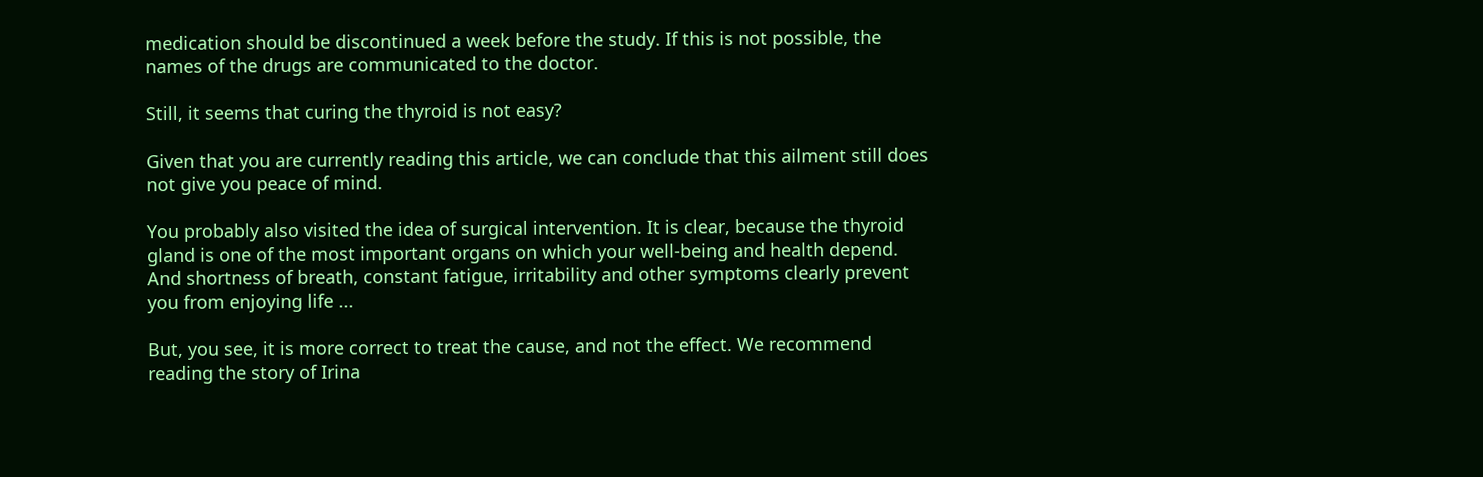medication should be discontinued a week before the study. If this is not possible, the names of the drugs are communicated to the doctor.

Still, it seems that curing the thyroid is not easy?

Given that you are currently reading this article, we can conclude that this ailment still does not give you peace of mind.

You probably also visited the idea of surgical intervention. It is clear, because the thyroid gland is one of the most important organs on which your well-being and health depend. And shortness of breath, constant fatigue, irritability and other symptoms clearly prevent you from enjoying life ...

But, you see, it is more correct to treat the cause, and not the effect. We recommend reading the story of Irina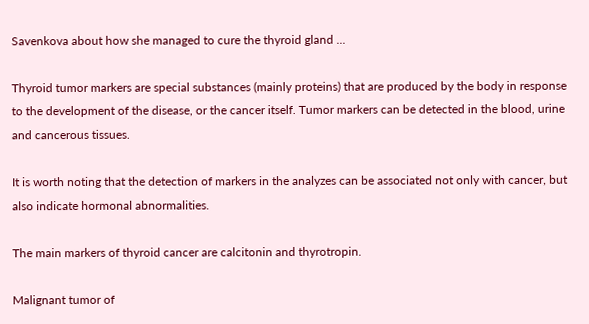Savenkova about how she managed to cure the thyroid gland ...

Thyroid tumor markers are special substances (mainly proteins) that are produced by the body in response to the development of the disease, or the cancer itself. Tumor markers can be detected in the blood, urine and cancerous tissues.

It is worth noting that the detection of markers in the analyzes can be associated not only with cancer, but also indicate hormonal abnormalities.

The main markers of thyroid cancer are calcitonin and thyrotropin.

Malignant tumor of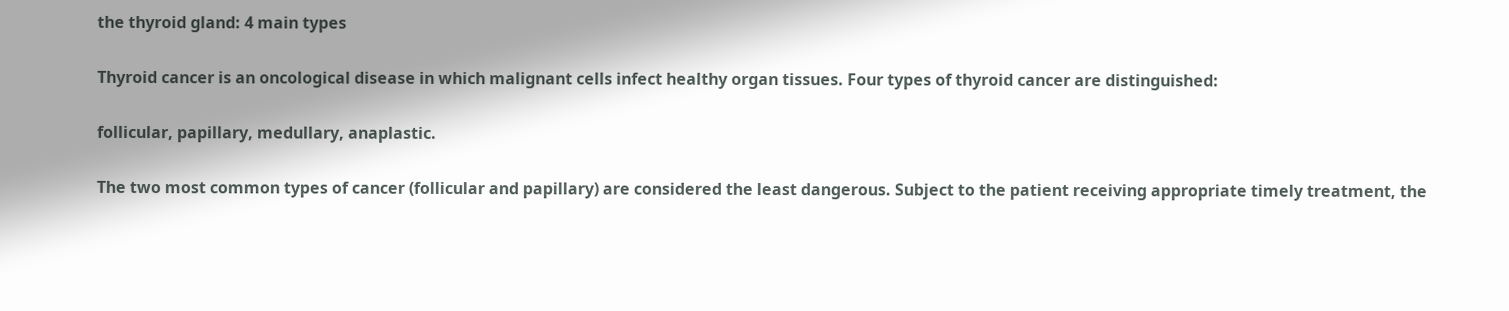the thyroid gland: 4 main types

Thyroid cancer is an oncological disease in which malignant cells infect healthy organ tissues. Four types of thyroid cancer are distinguished:

follicular, papillary, medullary, anaplastic.

The two most common types of cancer (follicular and papillary) are considered the least dangerous. Subject to the patient receiving appropriate timely treatment, the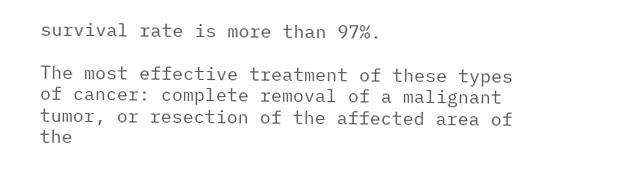survival rate is more than 97%.

The most effective treatment of these types of cancer: complete removal of a malignant tumor, or resection of the affected area of the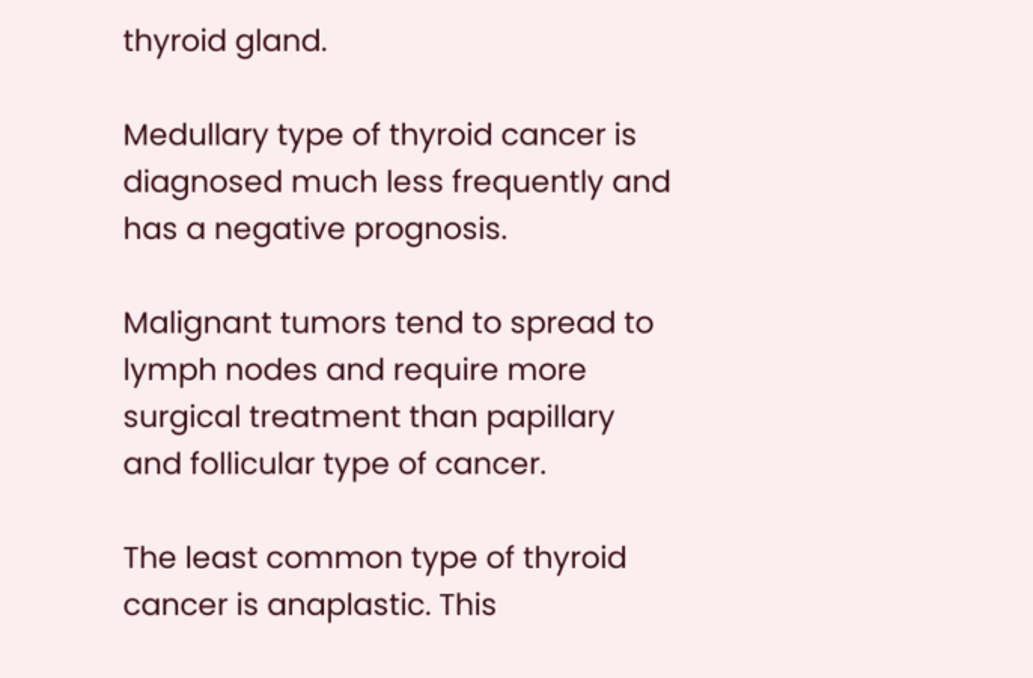thyroid gland.

Medullary type of thyroid cancer is diagnosed much less frequently and has a negative prognosis.

Malignant tumors tend to spread to lymph nodes and require more surgical treatment than papillary and follicular type of cancer.

The least common type of thyroid cancer is anaplastic. This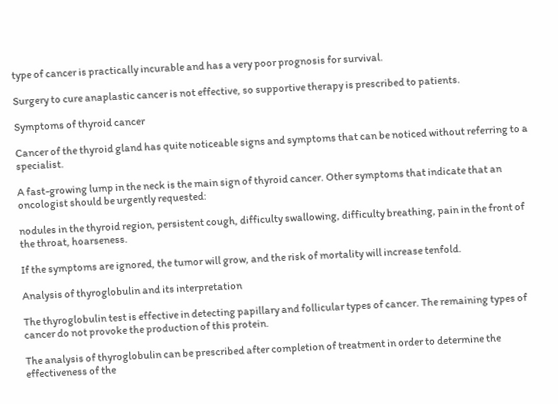type of cancer is practically incurable and has a very poor prognosis for survival.

Surgery to cure anaplastic cancer is not effective, so supportive therapy is prescribed to patients.

Symptoms of thyroid cancer

Cancer of the thyroid gland has quite noticeable signs and symptoms that can be noticed without referring to a specialist.

A fast-growing lump in the neck is the main sign of thyroid cancer. Other symptoms that indicate that an oncologist should be urgently requested:

nodules in the thyroid region, persistent cough, difficulty swallowing, difficulty breathing, pain in the front of the throat, hoarseness.

If the symptoms are ignored, the tumor will grow, and the risk of mortality will increase tenfold.

Analysis of thyroglobulin and its interpretation

The thyroglobulin test is effective in detecting papillary and follicular types of cancer. The remaining types of cancer do not provoke the production of this protein.

The analysis of thyroglobulin can be prescribed after completion of treatment in order to determine the effectiveness of the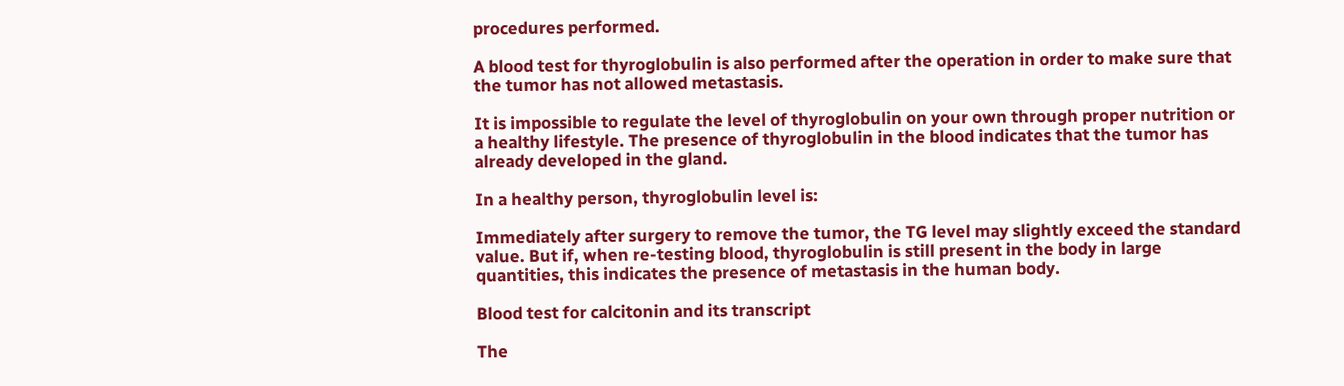procedures performed.

A blood test for thyroglobulin is also performed after the operation in order to make sure that the tumor has not allowed metastasis.

It is impossible to regulate the level of thyroglobulin on your own through proper nutrition or a healthy lifestyle. The presence of thyroglobulin in the blood indicates that the tumor has already developed in the gland.

In a healthy person, thyroglobulin level is:

Immediately after surgery to remove the tumor, the TG level may slightly exceed the standard value. But if, when re-testing blood, thyroglobulin is still present in the body in large quantities, this indicates the presence of metastasis in the human body.

Blood test for calcitonin and its transcript

The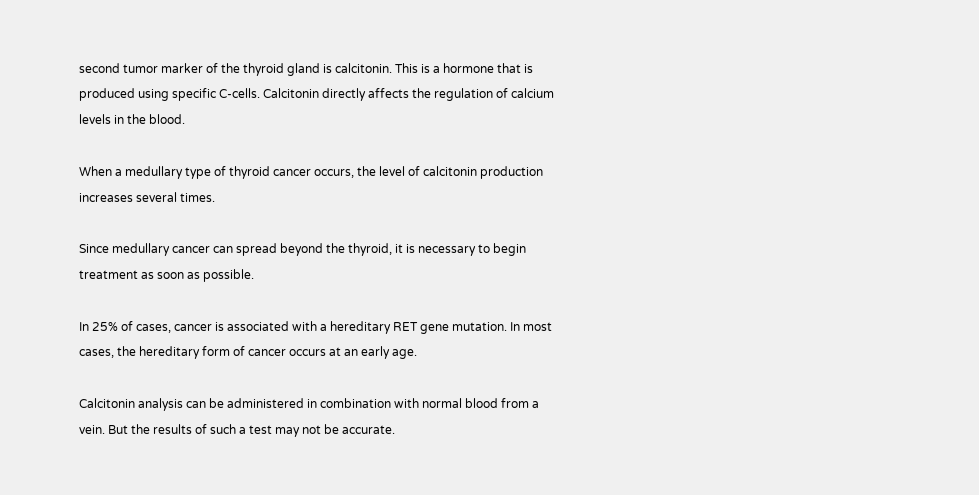second tumor marker of the thyroid gland is calcitonin. This is a hormone that is produced using specific C-cells. Calcitonin directly affects the regulation of calcium levels in the blood.

When a medullary type of thyroid cancer occurs, the level of calcitonin production increases several times.

Since medullary cancer can spread beyond the thyroid, it is necessary to begin treatment as soon as possible.

In 25% of cases, cancer is associated with a hereditary RET gene mutation. In most cases, the hereditary form of cancer occurs at an early age.

Calcitonin analysis can be administered in combination with normal blood from a vein. But the results of such a test may not be accurate.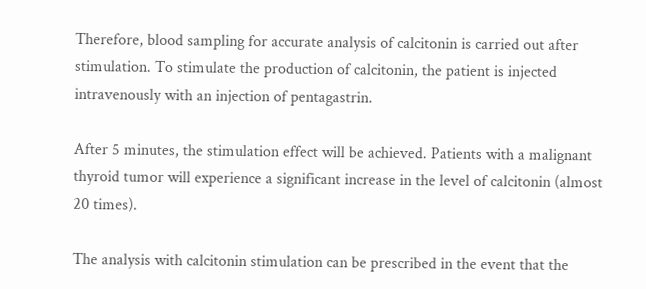Therefore, blood sampling for accurate analysis of calcitonin is carried out after stimulation. To stimulate the production of calcitonin, the patient is injected intravenously with an injection of pentagastrin.

After 5 minutes, the stimulation effect will be achieved. Patients with a malignant thyroid tumor will experience a significant increase in the level of calcitonin (almost 20 times).

The analysis with calcitonin stimulation can be prescribed in the event that the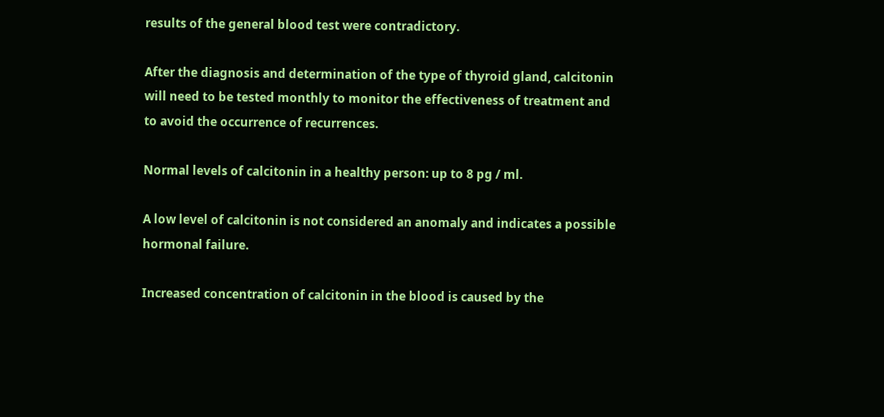results of the general blood test were contradictory.

After the diagnosis and determination of the type of thyroid gland, calcitonin will need to be tested monthly to monitor the effectiveness of treatment and to avoid the occurrence of recurrences.

Normal levels of calcitonin in a healthy person: up to 8 pg / ml.

A low level of calcitonin is not considered an anomaly and indicates a possible hormonal failure.

Increased concentration of calcitonin in the blood is caused by the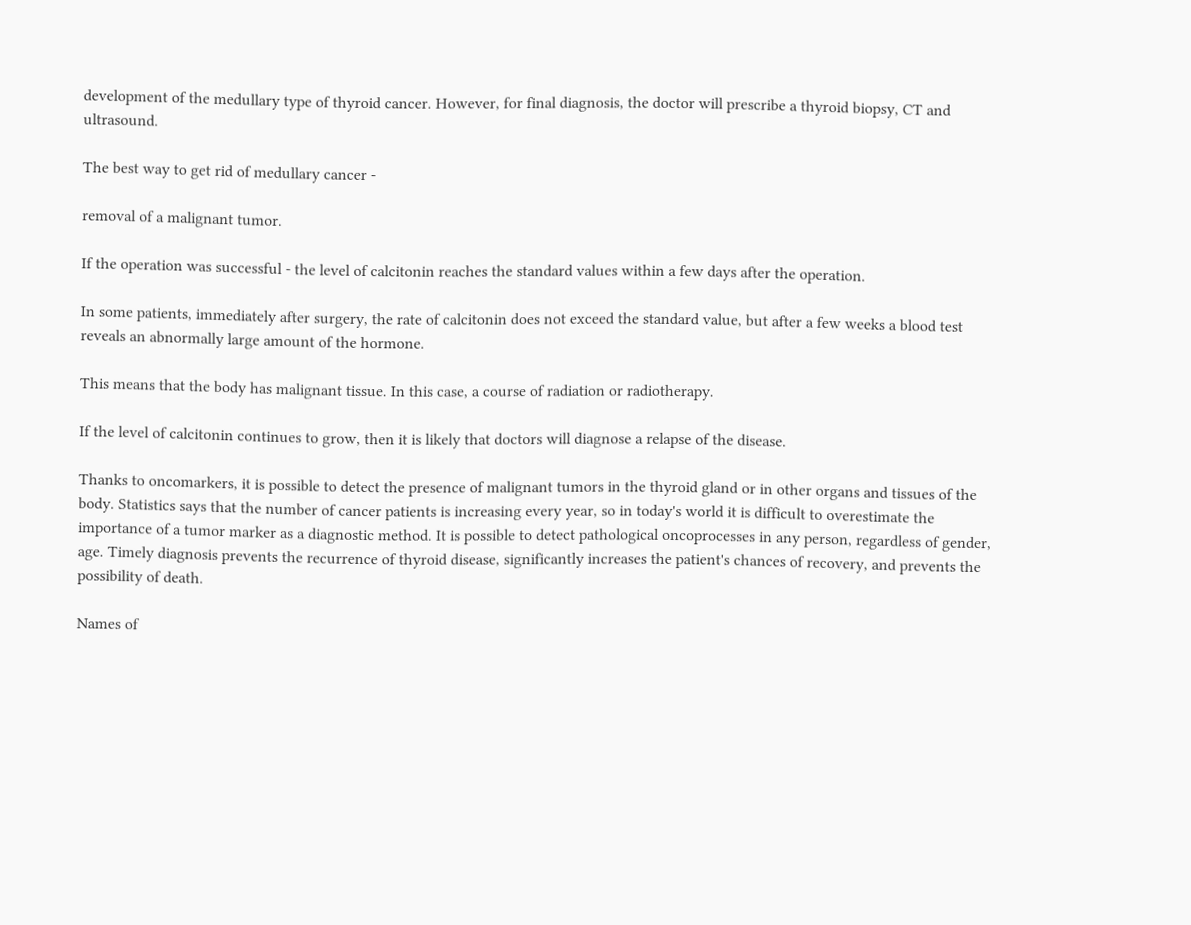development of the medullary type of thyroid cancer. However, for final diagnosis, the doctor will prescribe a thyroid biopsy, CT and ultrasound.

The best way to get rid of medullary cancer -

removal of a malignant tumor.

If the operation was successful - the level of calcitonin reaches the standard values within a few days after the operation.

In some patients, immediately after surgery, the rate of calcitonin does not exceed the standard value, but after a few weeks a blood test reveals an abnormally large amount of the hormone.

This means that the body has malignant tissue. In this case, a course of radiation or radiotherapy.

If the level of calcitonin continues to grow, then it is likely that doctors will diagnose a relapse of the disease.

Thanks to oncomarkers, it is possible to detect the presence of malignant tumors in the thyroid gland or in other organs and tissues of the body. Statistics says that the number of cancer patients is increasing every year, so in today's world it is difficult to overestimate the importance of a tumor marker as a diagnostic method. It is possible to detect pathological oncoprocesses in any person, regardless of gender, age. Timely diagnosis prevents the recurrence of thyroid disease, significantly increases the patient's chances of recovery, and prevents the possibility of death.

Names of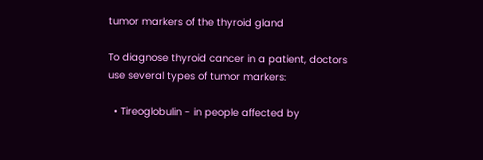tumor markers of the thyroid gland

To diagnose thyroid cancer in a patient, doctors use several types of tumor markers:

  • Tireoglobulin - in people affected by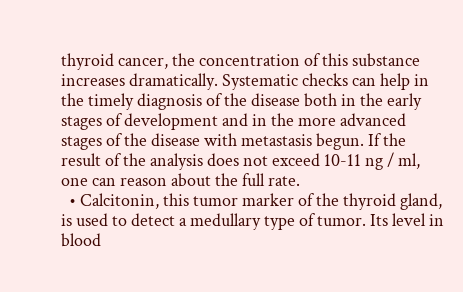thyroid cancer, the concentration of this substance increases dramatically. Systematic checks can help in the timely diagnosis of the disease both in the early stages of development and in the more advanced stages of the disease with metastasis begun. If the result of the analysis does not exceed 10-11 ng / ml, one can reason about the full rate.
  • Calcitonin, this tumor marker of the thyroid gland, is used to detect a medullary type of tumor. Its level in blood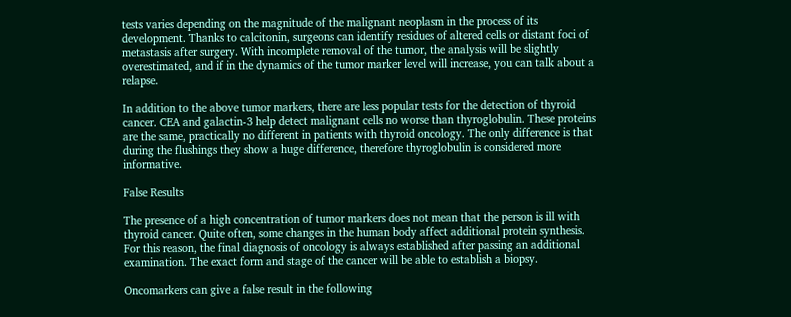tests varies depending on the magnitude of the malignant neoplasm in the process of its development. Thanks to calcitonin, surgeons can identify residues of altered cells or distant foci of metastasis after surgery. With incomplete removal of the tumor, the analysis will be slightly overestimated, and if in the dynamics of the tumor marker level will increase, you can talk about a relapse.

In addition to the above tumor markers, there are less popular tests for the detection of thyroid cancer. CEA and galactin-3 help detect malignant cells no worse than thyroglobulin. These proteins are the same, practically no different in patients with thyroid oncology. The only difference is that during the flushings they show a huge difference, therefore thyroglobulin is considered more informative.

False Results

The presence of a high concentration of tumor markers does not mean that the person is ill with thyroid cancer. Quite often, some changes in the human body affect additional protein synthesis. For this reason, the final diagnosis of oncology is always established after passing an additional examination. The exact form and stage of the cancer will be able to establish a biopsy.

Oncomarkers can give a false result in the following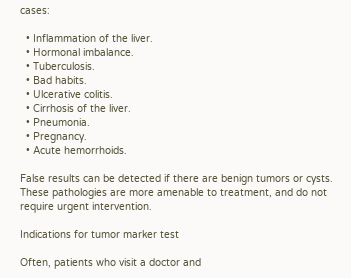cases:

  • Inflammation of the liver.
  • Hormonal imbalance.
  • Tuberculosis.
  • Bad habits.
  • Ulcerative colitis.
  • Cirrhosis of the liver.
  • Pneumonia.
  • Pregnancy.
  • Acute hemorrhoids.

False results can be detected if there are benign tumors or cysts. These pathologies are more amenable to treatment, and do not require urgent intervention.

Indications for tumor marker test

Often, patients who visit a doctor and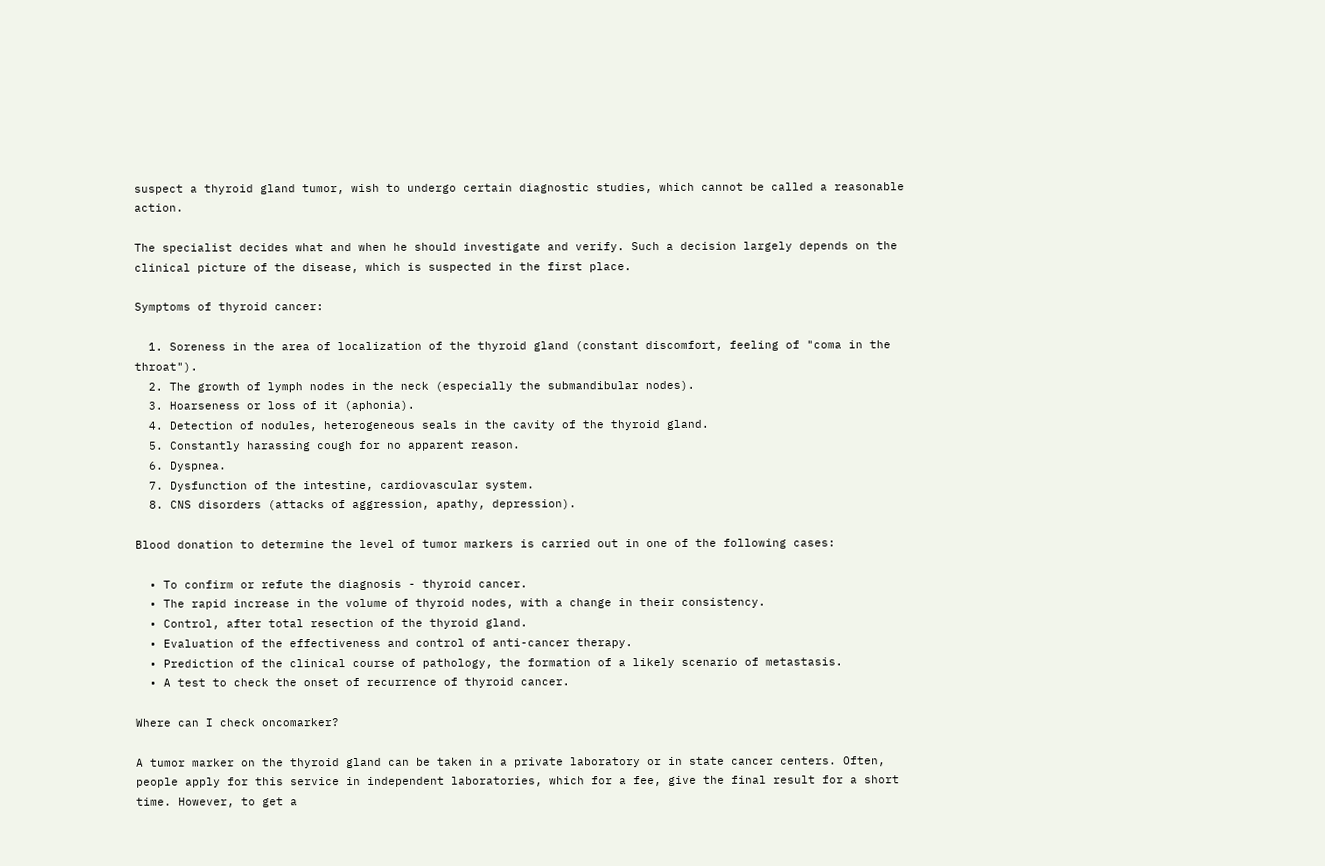suspect a thyroid gland tumor, wish to undergo certain diagnostic studies, which cannot be called a reasonable action.

The specialist decides what and when he should investigate and verify. Such a decision largely depends on the clinical picture of the disease, which is suspected in the first place.

Symptoms of thyroid cancer:

  1. Soreness in the area of localization of the thyroid gland (constant discomfort, feeling of "coma in the throat").
  2. The growth of lymph nodes in the neck (especially the submandibular nodes).
  3. Hoarseness or loss of it (aphonia).
  4. Detection of nodules, heterogeneous seals in the cavity of the thyroid gland.
  5. Constantly harassing cough for no apparent reason.
  6. Dyspnea.
  7. Dysfunction of the intestine, cardiovascular system.
  8. CNS disorders (attacks of aggression, apathy, depression).

Blood donation to determine the level of tumor markers is carried out in one of the following cases:

  • To confirm or refute the diagnosis - thyroid cancer.
  • The rapid increase in the volume of thyroid nodes, with a change in their consistency.
  • Control, after total resection of the thyroid gland.
  • Evaluation of the effectiveness and control of anti-cancer therapy.
  • Prediction of the clinical course of pathology, the formation of a likely scenario of metastasis.
  • A test to check the onset of recurrence of thyroid cancer.

Where can I check oncomarker?

A tumor marker on the thyroid gland can be taken in a private laboratory or in state cancer centers. Often, people apply for this service in independent laboratories, which for a fee, give the final result for a short time. However, to get a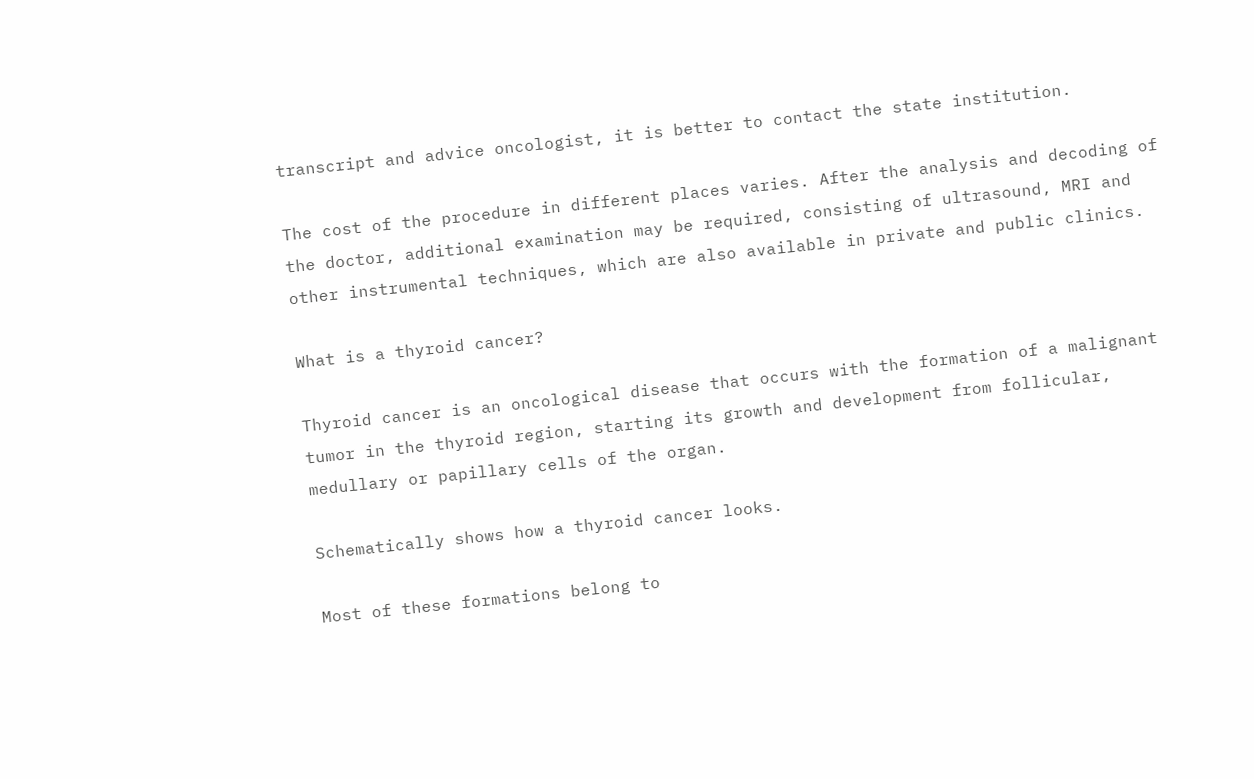transcript and advice oncologist, it is better to contact the state institution.

The cost of the procedure in different places varies. After the analysis and decoding of the doctor, additional examination may be required, consisting of ultrasound, MRI and other instrumental techniques, which are also available in private and public clinics.

What is a thyroid cancer?

Thyroid cancer is an oncological disease that occurs with the formation of a malignant tumor in the thyroid region, starting its growth and development from follicular, medullary or papillary cells of the organ.

Schematically shows how a thyroid cancer looks.

Most of these formations belong to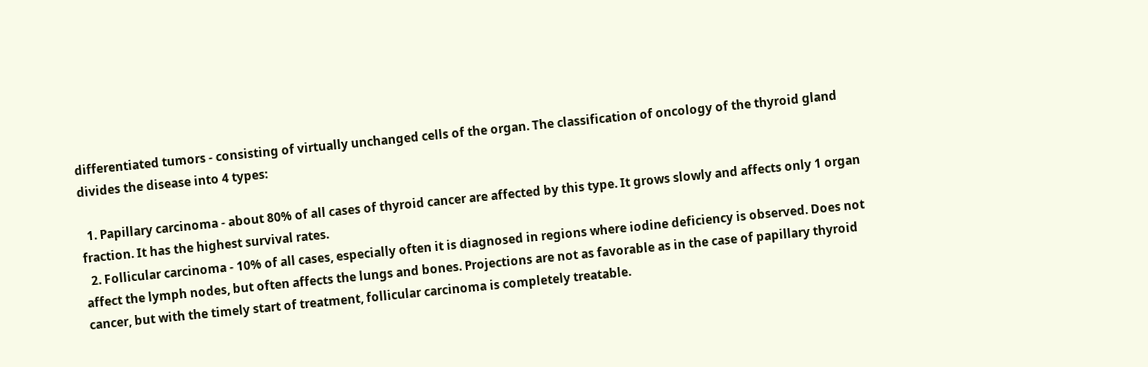differentiated tumors - consisting of virtually unchanged cells of the organ. The classification of oncology of the thyroid gland divides the disease into 4 types:

  1. Papillary carcinoma - about 80% of all cases of thyroid cancer are affected by this type. It grows slowly and affects only 1 organ fraction. It has the highest survival rates.
  2. Follicular carcinoma - 10% of all cases, especially often it is diagnosed in regions where iodine deficiency is observed. Does not affect the lymph nodes, but often affects the lungs and bones. Projections are not as favorable as in the case of papillary thyroid cancer, but with the timely start of treatment, follicular carcinoma is completely treatable.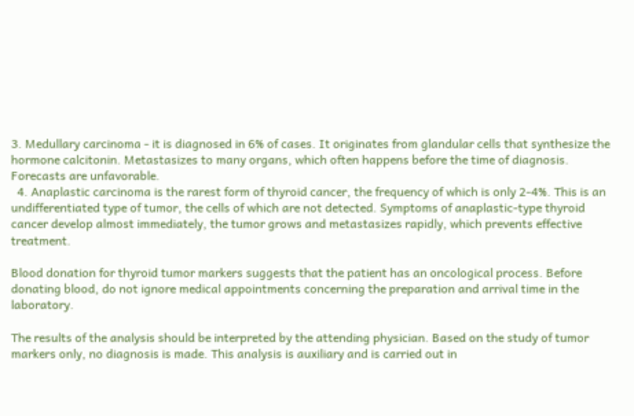3. Medullary carcinoma - it is diagnosed in 6% of cases. It originates from glandular cells that synthesize the hormone calcitonin. Metastasizes to many organs, which often happens before the time of diagnosis. Forecasts are unfavorable.
  4. Anaplastic carcinoma is the rarest form of thyroid cancer, the frequency of which is only 2-4%. This is an undifferentiated type of tumor, the cells of which are not detected. Symptoms of anaplastic-type thyroid cancer develop almost immediately, the tumor grows and metastasizes rapidly, which prevents effective treatment.

Blood donation for thyroid tumor markers suggests that the patient has an oncological process. Before donating blood, do not ignore medical appointments concerning the preparation and arrival time in the laboratory.

The results of the analysis should be interpreted by the attending physician. Based on the study of tumor markers only, no diagnosis is made. This analysis is auxiliary and is carried out in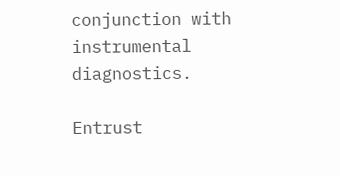conjunction with instrumental diagnostics.

Entrust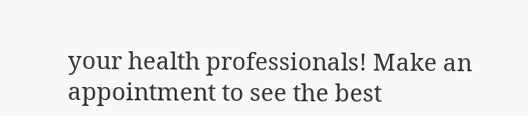your health professionals! Make an appointment to see the best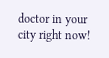doctor in your city right now!